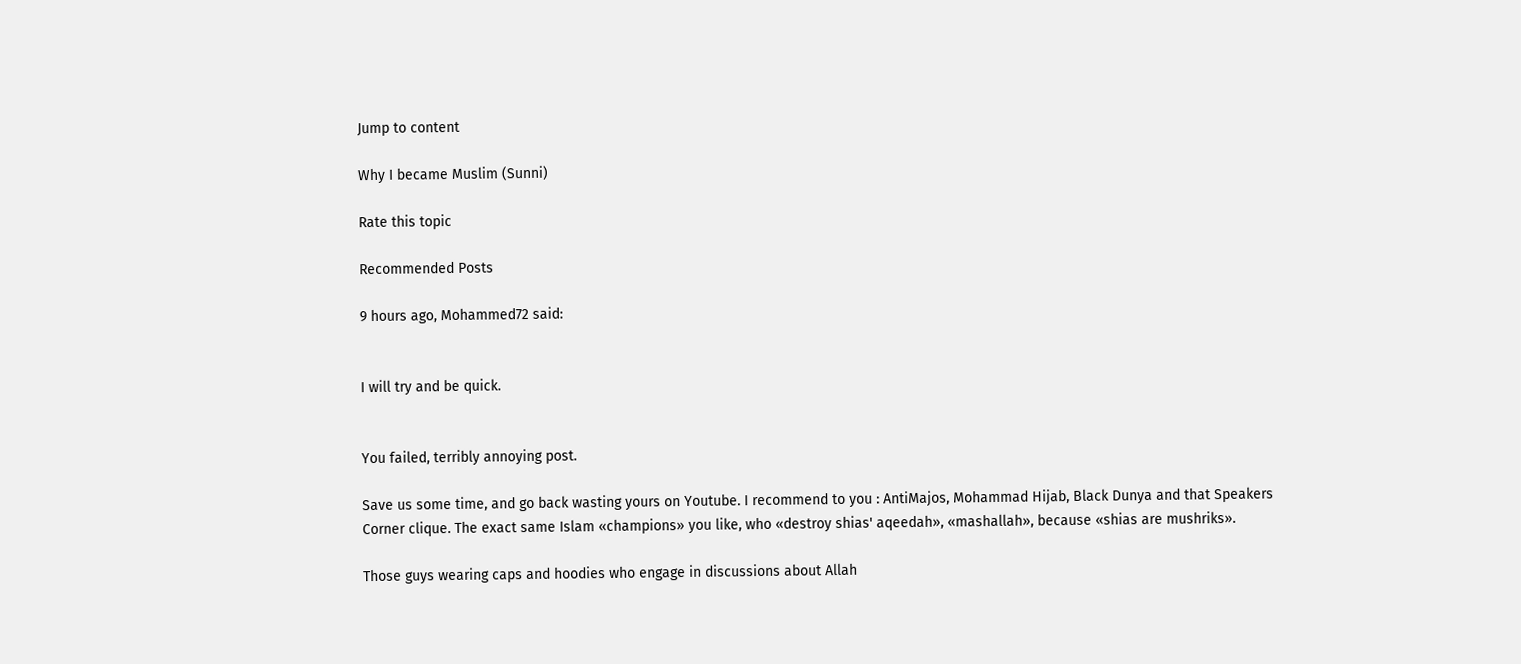Jump to content

Why I became Muslim (Sunni)

Rate this topic

Recommended Posts

9 hours ago, Mohammed72 said:


I will try and be quick.


You failed, terribly annoying post.

Save us some time, and go back wasting yours on Youtube. I recommend to you : AntiMajos, Mohammad Hijab, Black Dunya and that Speakers Corner clique. The exact same Islam «champions» you like, who «destroy shias' aqeedah», «mashallah», because «shias are mushriks».

Those guys wearing caps and hoodies who engage in discussions about Allah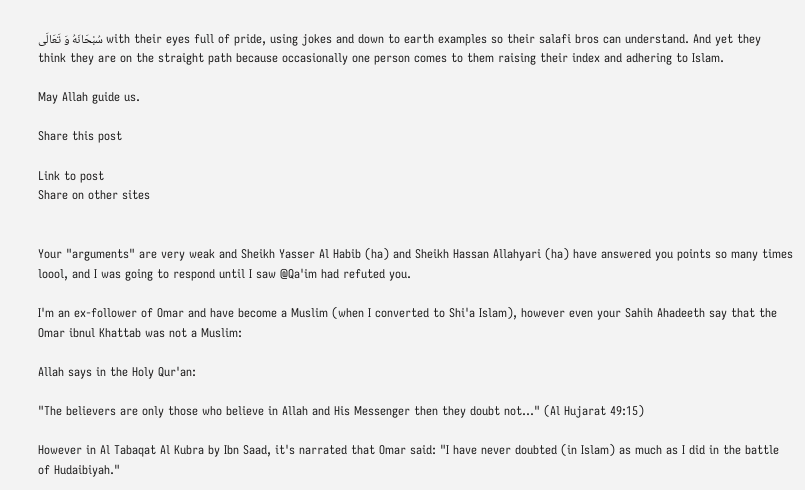سُبْحَانَهُ وَ تَعَالَى with their eyes full of pride, using jokes and down to earth examples so their salafi bros can understand. And yet they think they are on the straight path because occasionally one person comes to them raising their index and adhering to Islam.

May Allah guide us.

Share this post

Link to post
Share on other sites


Your "arguments" are very weak and Sheikh Yasser Al Habib (ha) and Sheikh Hassan Allahyari (ha) have answered you points so many times loool, and I was going to respond until I saw @Qa'im had refuted you.

I'm an ex-follower of Omar and have become a Muslim (when I converted to Shi'a Islam), however even your Sahih Ahadeeth say that the Omar ibnul Khattab was not a Muslim:

Allah says in the Holy Qur'an:

"The believers are only those who believe in Allah and His Messenger then they doubt not..." (Al Hujarat 49:15)

However in Al Tabaqat Al Kubra by Ibn Saad, it's narrated that Omar said: "I have never doubted (in Islam) as much as I did in the battle of Hudaibiyah."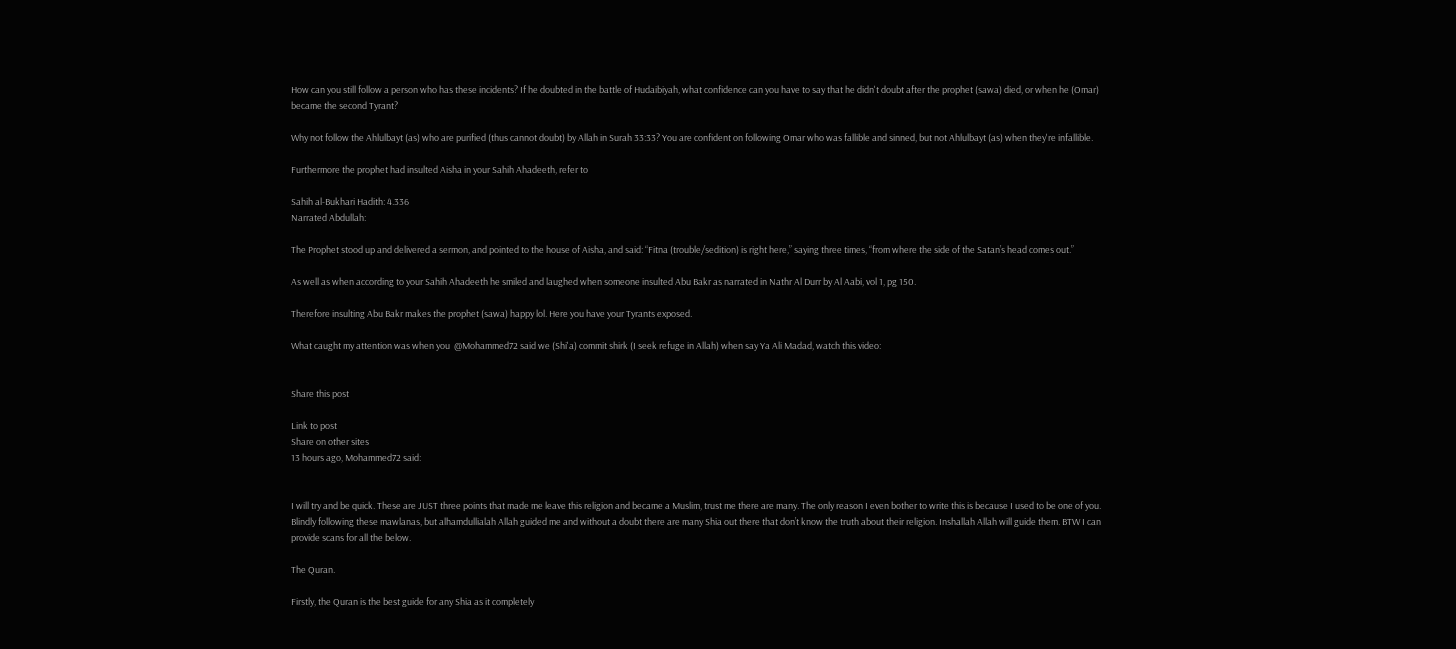How can you still follow a person who has these incidents? If he doubted in the battle of Hudaibiyah, what confidence can you have to say that he didn't doubt after the prophet (sawa) died, or when he (Omar) became the second Tyrant?

Why not follow the Ahlulbayt (as) who are purified (thus cannot doubt) by Allah in Surah 33:33? You are confident on following Omar who was fallible and sinned, but not Ahlulbayt (as) when they're infallible.

Furthermore the prophet had insulted Aisha in your Sahih Ahadeeth, refer to

Sahih al-Bukhari Hadith: 4.336
Narrated Abdullah:

The Prophet stood up and delivered a sermon, and pointed to the house of Aisha, and said: “Fitna (trouble/sedition) is right here,” saying three times, “from where the side of the Satan’s head comes out.”

As well as when according to your Sahih Ahadeeth he smiled and laughed when someone insulted Abu Bakr as narrated in Nathr Al Durr by Al Aabi, vol 1, pg 150.

Therefore insulting Abu Bakr makes the prophet (sawa) happy lol. Here you have your Tyrants exposed.

What caught my attention was when you  @Mohammed72 said we (Shi'a) commit shirk (I seek refuge in Allah) when say Ya Ali Madad, watch this video:


Share this post

Link to post
Share on other sites
13 hours ago, Mohammed72 said:


I will try and be quick. These are JUST three points that made me leave this religion and became a Muslim, trust me there are many. The only reason I even bother to write this is because I used to be one of you. Blindly following these mawlanas, but alhamdullialah Allah guided me and without a doubt there are many Shia out there that don’t know the truth about their religion. Inshallah Allah will guide them. BTW I can provide scans for all the below.

The Quran.

Firstly, the Quran is the best guide for any Shia as it completely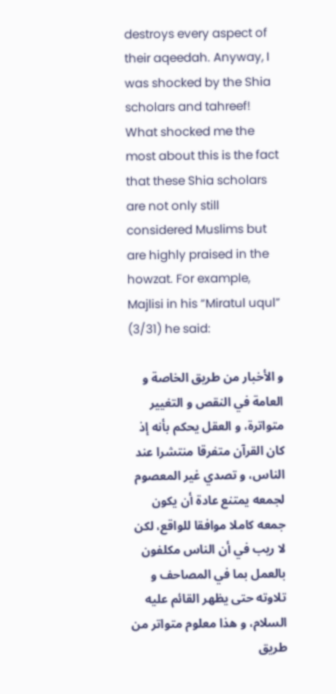destroys every aspect of their aqeedah. Anyway, I was shocked by the Shia scholars and tahreef! What shocked me the most about this is the fact that these Shia scholars are not only still considered Muslims but are highly praised in the howzat. For example, Majlisi in his “Miratul uqul” (3/31) he said:

و الأخبار من طريق الخاصة و العامة في النقص و التغيير متواترة، و العقل يحكم بأنه إذ كان القرآن متفرقا منتشرا عند الناس، و تصدي غير المعصوم لجمعه يمتنع عادة أن يكون جمعه كاملا موافقا للواقع، لكن لا ريب في أن الناس مكلفون بالعمل بما في المصاحف و تلاوته حتى يظهر القائم عليه السلام، و هذا معلوم متواتر من طريق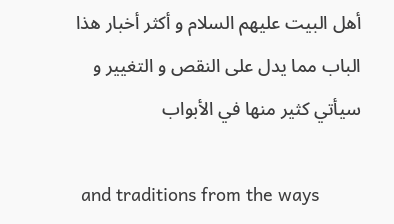أهل البيت عليهم السلام و أكثر أخبار هذا الباب مما يدل على النقص و التغيير و سيأتي كثير منها في الأبواب

 and traditions from the ways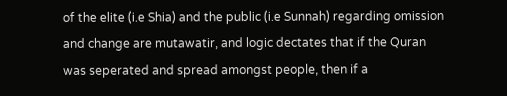of the elite (i.e Shia) and the public (i.e Sunnah) regarding omission and change are mutawatir, and logic dectates that if the Quran was seperated and spread amongst people, then if a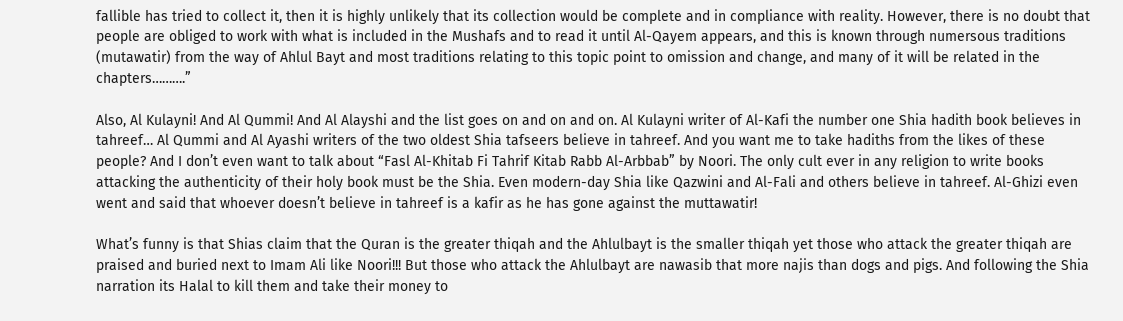fallible has tried to collect it, then it is highly unlikely that its collection would be complete and in compliance with reality. However, there is no doubt that people are obliged to work with what is included in the Mushafs and to read it until Al-Qayem appears, and this is known through numersous traditions (mutawatir) from the way of Ahlul Bayt and most traditions relating to this topic point to omission and change, and many of it will be related in the chapters……….”

Also, Al Kulayni! And Al Qummi! And Al Alayshi and the list goes on and on and on. Al Kulayni writer of Al-Kafi the number one Shia hadith book believes in tahreef… Al Qummi and Al Ayashi writers of the two oldest Shia tafseers believe in tahreef. And you want me to take hadiths from the likes of these people? And I don’t even want to talk about “Fasl Al-Khitab Fi Tahrif Kitab Rabb Al-Arbbab” by Noori. The only cult ever in any religion to write books attacking the authenticity of their holy book must be the Shia. Even modern-day Shia like Qazwini and Al-Fali and others believe in tahreef. Al-Ghizi even went and said that whoever doesn’t believe in tahreef is a kafir as he has gone against the muttawatir!

What’s funny is that Shias claim that the Quran is the greater thiqah and the Ahlulbayt is the smaller thiqah yet those who attack the greater thiqah are praised and buried next to Imam Ali like Noori!!! But those who attack the Ahlulbayt are nawasib that more najis than dogs and pigs. And following the Shia narration its Halal to kill them and take their money to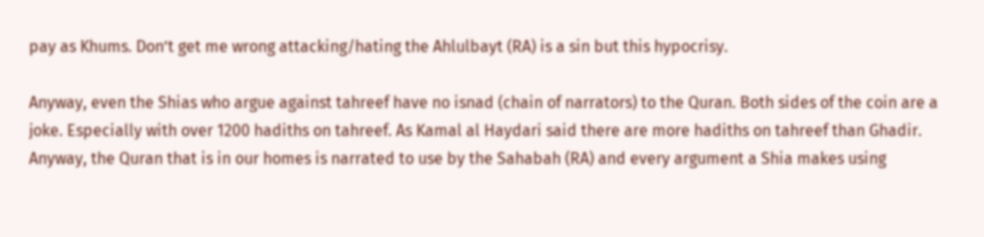pay as Khums. Don’t get me wrong attacking/hating the Ahlulbayt (RA) is a sin but this hypocrisy.

Anyway, even the Shias who argue against tahreef have no isnad (chain of narrators) to the Quran. Both sides of the coin are a joke. Especially with over 1200 hadiths on tahreef. As Kamal al Haydari said there are more hadiths on tahreef than Ghadir. Anyway, the Quran that is in our homes is narrated to use by the Sahabah (RA) and every argument a Shia makes using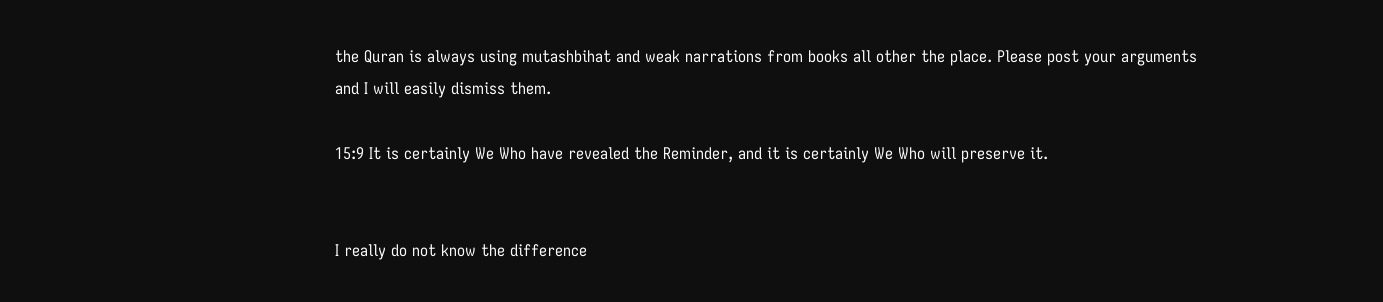the Quran is always using mutashbihat and weak narrations from books all other the place. Please post your arguments and I will easily dismiss them.

15:9 It is certainly We Who have revealed the Reminder, and it is certainly We Who will preserve it.


I really do not know the difference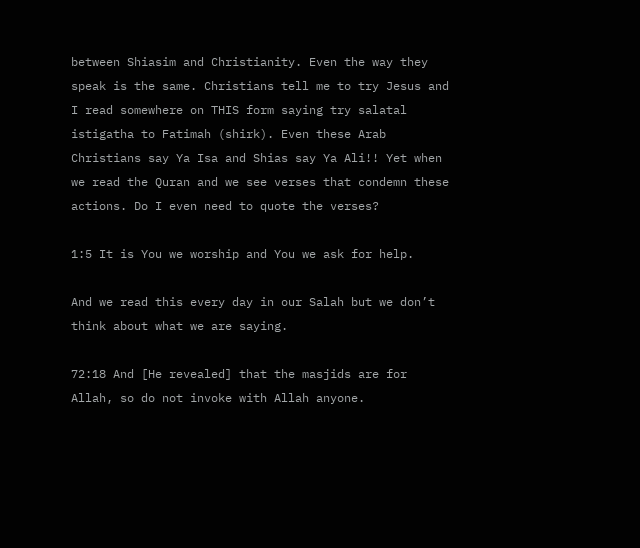between Shiasim and Christianity. Even the way they speak is the same. Christians tell me to try Jesus and I read somewhere on THIS form saying try salatal istigatha to Fatimah (shirk). Even these Arab Christians say Ya Isa and Shias say Ya Ali!! Yet when we read the Quran and we see verses that condemn these actions. Do I even need to quote the verses?

1:5 It is You we worship and You we ask for help.

And we read this every day in our Salah but we don’t think about what we are saying.

72:18 And [He revealed] that the masjids are for Allah, so do not invoke with Allah anyone.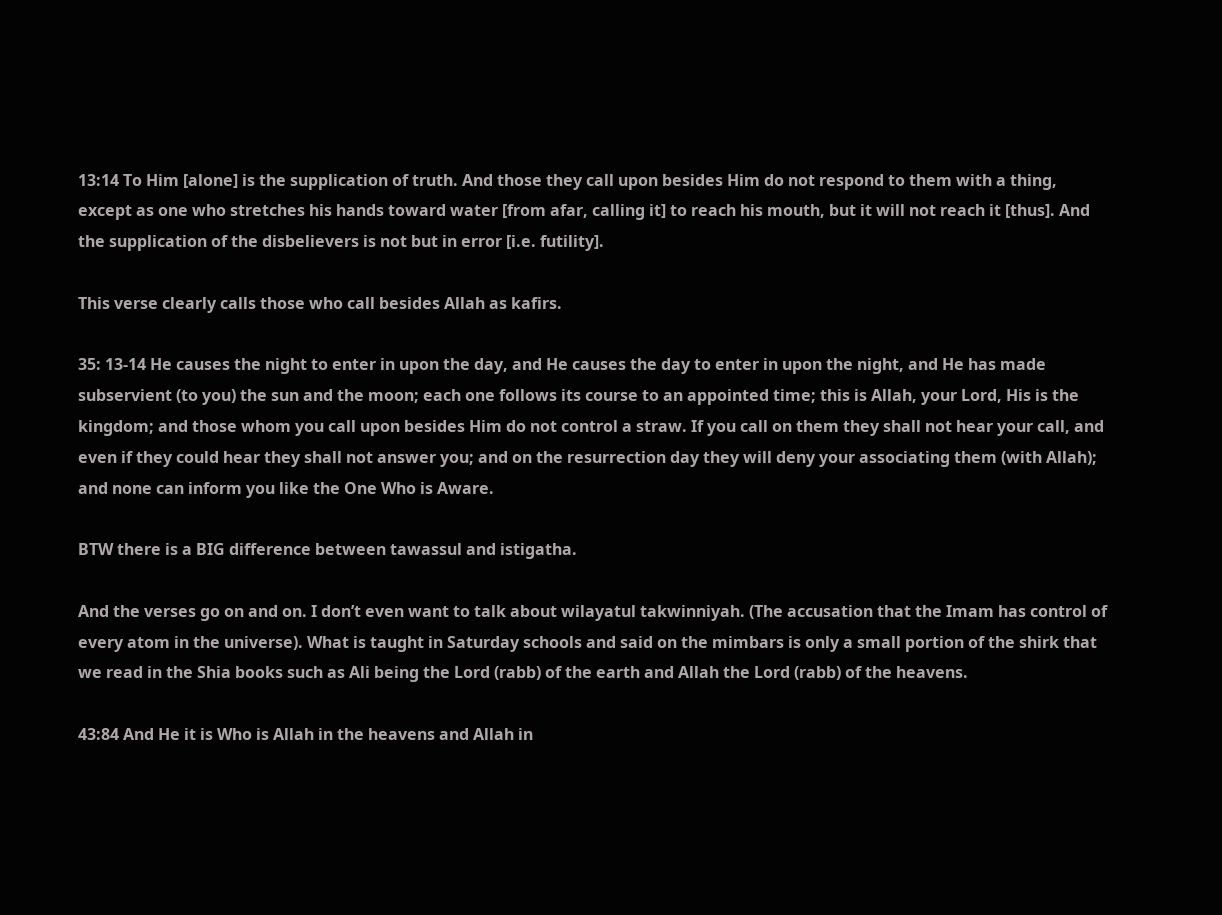13:14 To Him [alone] is the supplication of truth. And those they call upon besides Him do not respond to them with a thing, except as one who stretches his hands toward water [from afar, calling it] to reach his mouth, but it will not reach it [thus]. And the supplication of the disbelievers is not but in error [i.e. futility].

This verse clearly calls those who call besides Allah as kafirs.

35: 13-14 He causes the night to enter in upon the day, and He causes the day to enter in upon the night, and He has made subservient (to you) the sun and the moon; each one follows its course to an appointed time; this is Allah, your Lord, His is the kingdom; and those whom you call upon besides Him do not control a straw. If you call on them they shall not hear your call, and even if they could hear they shall not answer you; and on the resurrection day they will deny your associating them (with Allah); and none can inform you like the One Who is Aware.

BTW there is a BIG difference between tawassul and istigatha.

And the verses go on and on. I don’t even want to talk about wilayatul takwinniyah. (The accusation that the Imam has control of every atom in the universe). What is taught in Saturday schools and said on the mimbars is only a small portion of the shirk that we read in the Shia books such as Ali being the Lord (rabb) of the earth and Allah the Lord (rabb) of the heavens.

43:84 And He it is Who is Allah in the heavens and Allah in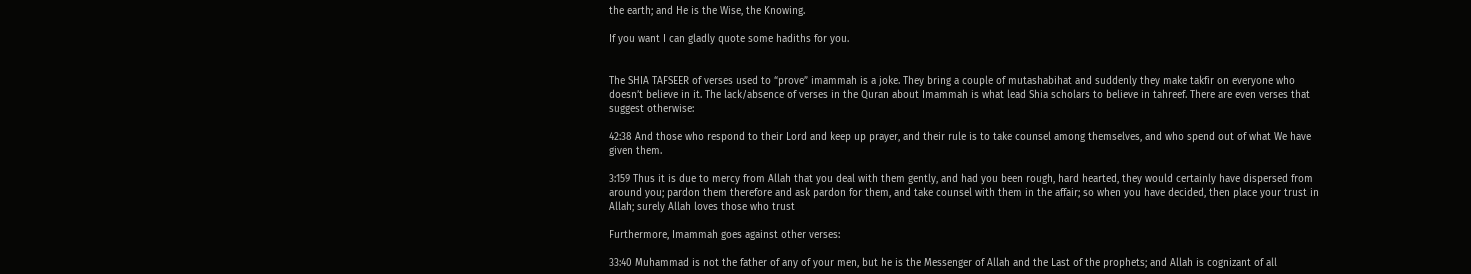the earth; and He is the Wise, the Knowing.

If you want I can gladly quote some hadiths for you.


The SHIA TAFSEER of verses used to “prove” imammah is a joke. They bring a couple of mutashabihat and suddenly they make takfir on everyone who doesn’t believe in it. The lack/absence of verses in the Quran about Imammah is what lead Shia scholars to believe in tahreef. There are even verses that suggest otherwise:

42:38 And those who respond to their Lord and keep up prayer, and their rule is to take counsel among themselves, and who spend out of what We have given them.

3:159 Thus it is due to mercy from Allah that you deal with them gently, and had you been rough, hard hearted, they would certainly have dispersed from around you; pardon them therefore and ask pardon for them, and take counsel with them in the affair; so when you have decided, then place your trust in Allah; surely Allah loves those who trust

Furthermore, Imammah goes against other verses:

33:40 Muhammad is not the father of any of your men, but he is the Messenger of Allah and the Last of the prophets; and Allah is cognizant of all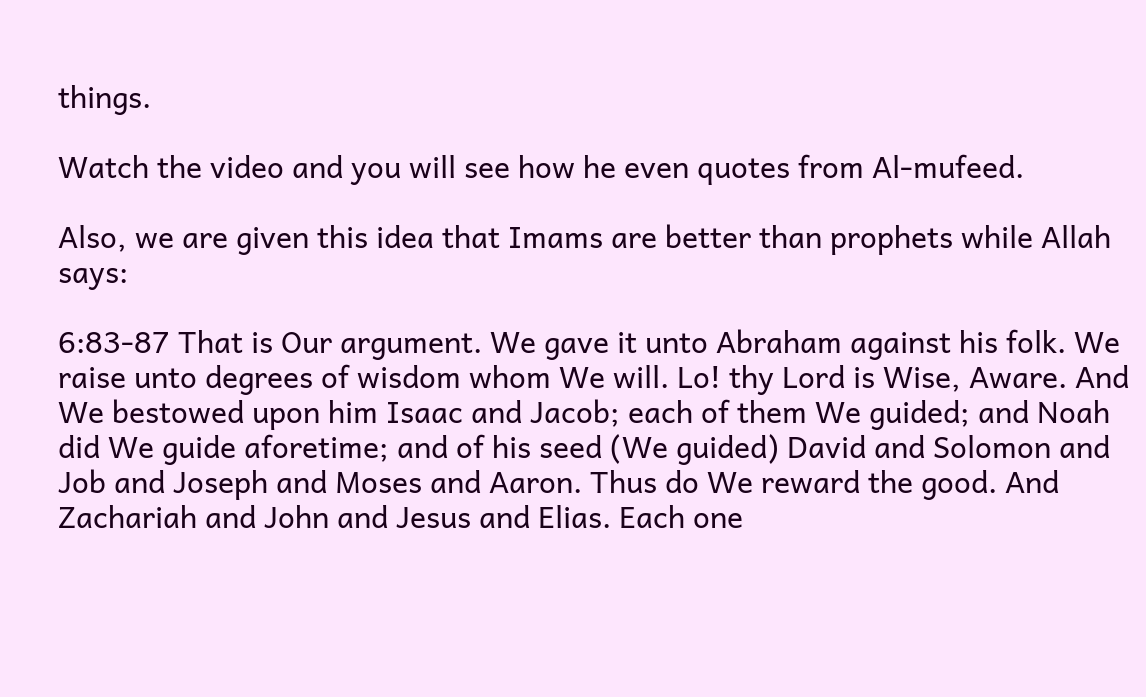things.

Watch the video and you will see how he even quotes from Al-mufeed.

Also, we are given this idea that Imams are better than prophets while Allah says:

6:83-87 That is Our argument. We gave it unto Abraham against his folk. We raise unto degrees of wisdom whom We will. Lo! thy Lord is Wise, Aware. And We bestowed upon him Isaac and Jacob; each of them We guided; and Noah did We guide aforetime; and of his seed (We guided) David and Solomon and Job and Joseph and Moses and Aaron. Thus do We reward the good. And Zachariah and John and Jesus and Elias. Each one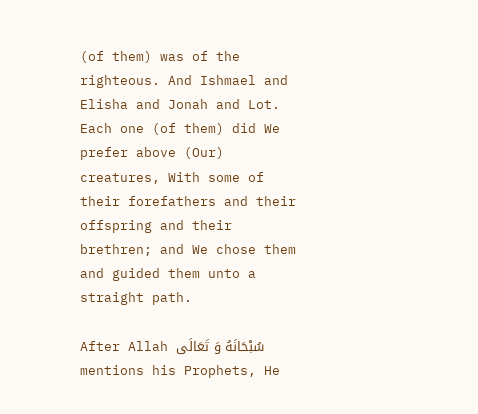(of them) was of the righteous. And Ishmael and Elisha and Jonah and Lot. Each one (of them) did We prefer above (Our) creatures, With some of their forefathers and their offspring and their brethren; and We chose them and guided them unto a straight path.

After Allah سُبْحَانَهُ وَ تَعَالَى mentions his Prophets, He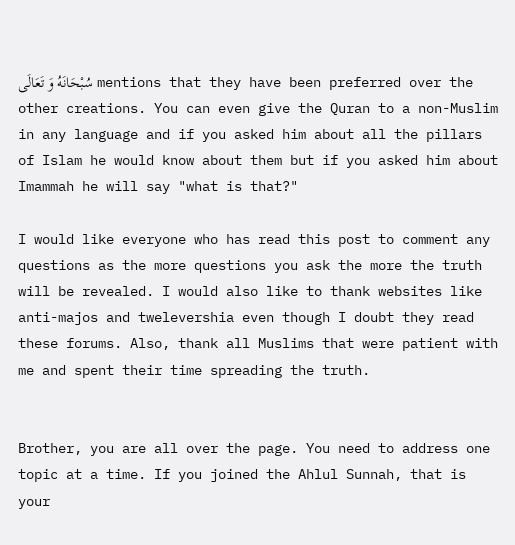سُبْحَانَهُ وَ تَعَالَى mentions that they have been preferred over the other creations. You can even give the Quran to a non-Muslim in any language and if you asked him about all the pillars of Islam he would know about them but if you asked him about Imammah he will say "what is that?"

I would like everyone who has read this post to comment any questions as the more questions you ask the more the truth will be revealed. I would also like to thank websites like anti-majos and twelevershia even though I doubt they read these forums. Also, thank all Muslims that were patient with me and spent their time spreading the truth.


Brother, you are all over the page. You need to address one topic at a time. If you joined the Ahlul Sunnah, that is your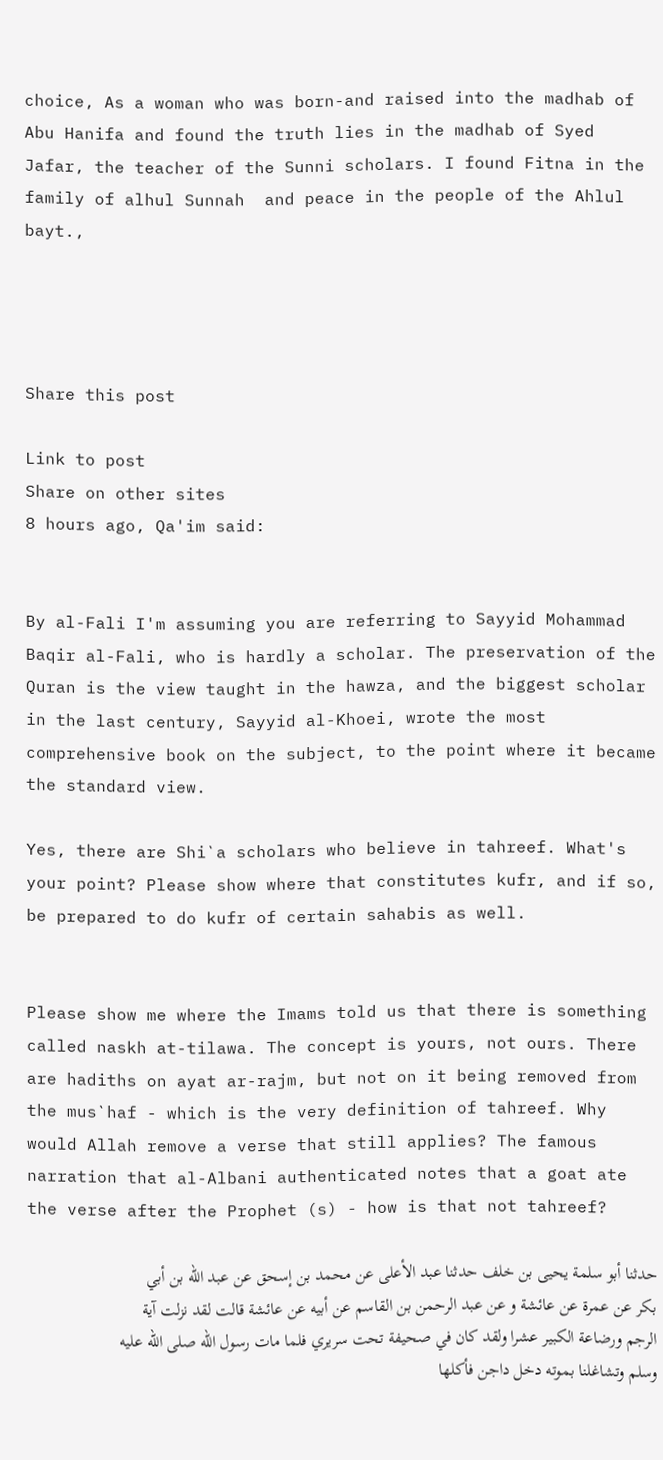choice, As a woman who was born-and raised into the madhab of Abu Hanifa and found the truth lies in the madhab of Syed Jafar, the teacher of the Sunni scholars. I found Fitna in the family of alhul Sunnah  and peace in the people of the Ahlul bayt.,




Share this post

Link to post
Share on other sites
8 hours ago, Qa'im said:


By al-Fali I'm assuming you are referring to Sayyid Mohammad Baqir al-Fali, who is hardly a scholar. The preservation of the Quran is the view taught in the hawza, and the biggest scholar in the last century, Sayyid al-Khoei, wrote the most comprehensive book on the subject, to the point where it became the standard view.

Yes, there are Shi`a scholars who believe in tahreef. What's your point? Please show where that constitutes kufr, and if so, be prepared to do kufr of certain sahabis as well.


Please show me where the Imams told us that there is something called naskh at-tilawa. The concept is yours, not ours. There are hadiths on ayat ar-rajm, but not on it being removed from the mus`haf - which is the very definition of tahreef. Why would Allah remove a verse that still applies? The famous narration that al-Albani authenticated notes that a goat ate the verse after the Prophet (s) - how is that not tahreef?

حدثنا أبو سلمة يحيى بن خلف حدثنا عبد الأعلى عن محمد بن إسحق عن عبد الله بن أبي بكر عن عمرة عن عائشة و عن عبد الرحمن بن القاسم عن أبيه عن عائشة قالت لقد نزلت آية الرجم ورضاعة الكبير عشرا ولقد كان في صحيفة تحت سريري فلما مات رسول الله صلى الله عليه وسلم وتشاغلنا بموته دخل داجن فأكلها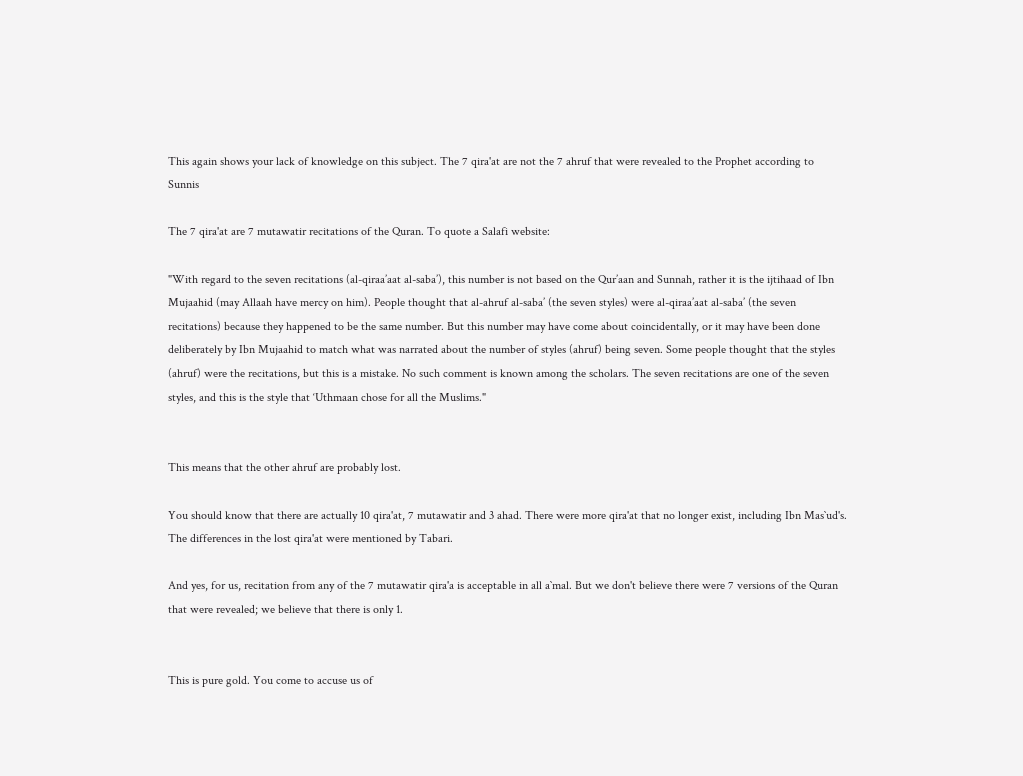This again shows your lack of knowledge on this subject. The 7 qira'at are not the 7 ahruf that were revealed to the Prophet according to Sunnis

The 7 qira'at are 7 mutawatir recitations of the Quran. To quote a Salafi website:

"With regard to the seven recitations (al-qiraa’aat al-saba’), this number is not based on the Qur’aan and Sunnah, rather it is the ijtihaad of Ibn Mujaahid (may Allaah have mercy on him). People thought that al-ahruf al-saba’ (the seven styles) were al-qiraa’aat al-saba’ (the seven recitations) because they happened to be the same number. But this number may have come about coincidentally, or it may have been done deliberately by Ibn Mujaahid to match what was narrated about the number of styles (ahruf) being seven. Some people thought that the styles (ahruf) were the recitations, but this is a mistake. No such comment is known among the scholars. The seven recitations are one of the seven styles, and this is the style that ‘Uthmaan chose for all the Muslims."


This means that the other ahruf are probably lost.

You should know that there are actually 10 qira'at, 7 mutawatir and 3 ahad. There were more qira'at that no longer exist, including Ibn Mas`ud's. The differences in the lost qira'at were mentioned by Tabari.

And yes, for us, recitation from any of the 7 mutawatir qira'a is acceptable in all a`mal. But we don't believe there were 7 versions of the Quran that were revealed; we believe that there is only 1.


This is pure gold. You come to accuse us of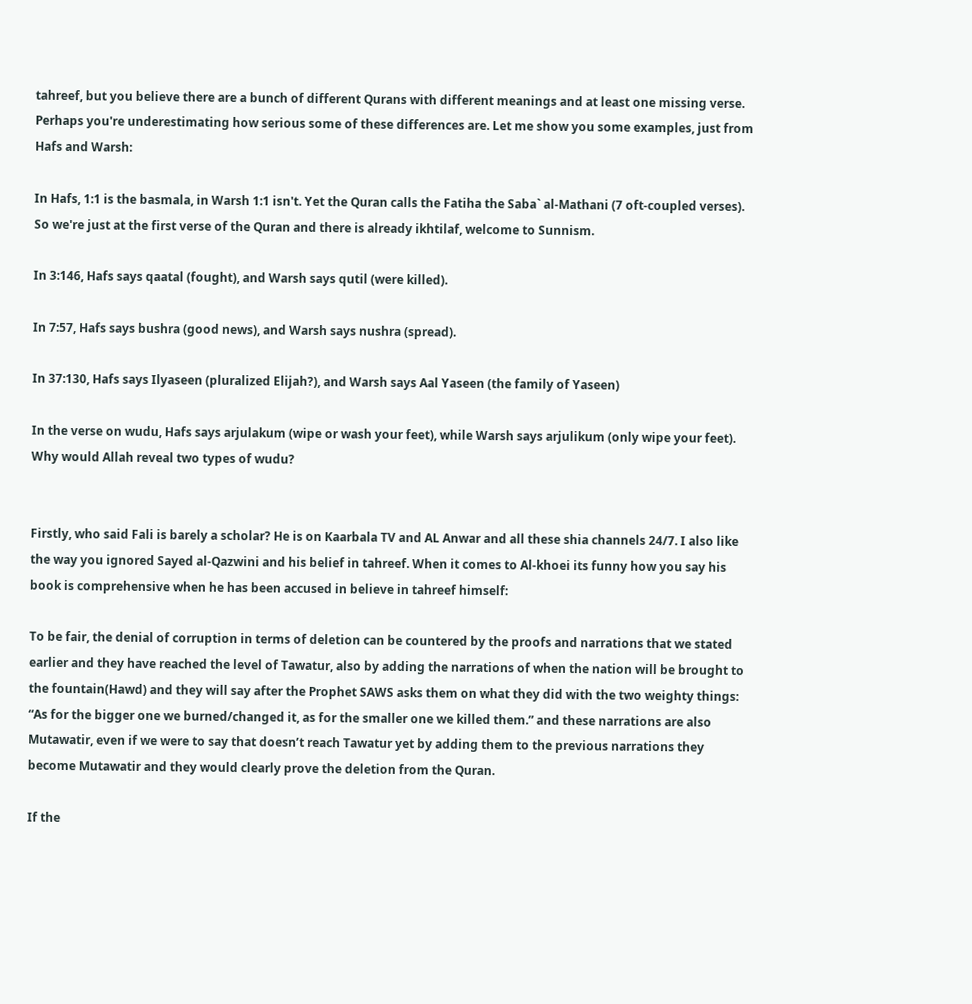tahreef, but you believe there are a bunch of different Qurans with different meanings and at least one missing verse. Perhaps you're underestimating how serious some of these differences are. Let me show you some examples, just from Hafs and Warsh:

In Hafs, 1:1 is the basmala, in Warsh 1:1 isn't. Yet the Quran calls the Fatiha the Saba` al-Mathani (7 oft-coupled verses). So we're just at the first verse of the Quran and there is already ikhtilaf, welcome to Sunnism.

In 3:146, Hafs says qaatal (fought), and Warsh says qutil (were killed).

In 7:57, Hafs says bushra (good news), and Warsh says nushra (spread).

In 37:130, Hafs says Ilyaseen (pluralized Elijah?), and Warsh says Aal Yaseen (the family of Yaseen)

In the verse on wudu, Hafs says arjulakum (wipe or wash your feet), while Warsh says arjulikum (only wipe your feet). Why would Allah reveal two types of wudu?


Firstly, who said Fali is barely a scholar? He is on Kaarbala TV and AL Anwar and all these shia channels 24/7. I also like the way you ignored Sayed al-Qazwini and his belief in tahreef. When it comes to Al-khoei its funny how you say his book is comprehensive when he has been accused in believe in tahreef himself:

To be fair, the denial of corruption in terms of deletion can be countered by the proofs and narrations that we stated earlier and they have reached the level of Tawatur, also by adding the narrations of when the nation will be brought to the fountain(Hawd) and they will say after the Prophet SAWS asks them on what they did with the two weighty things: “As for the bigger one we burned/changed it, as for the smaller one we killed them.” and these narrations are also Mutawatir, even if we were to say that doesn’t reach Tawatur yet by adding them to the previous narrations they become Mutawatir and they would clearly prove the deletion from the Quran.

If the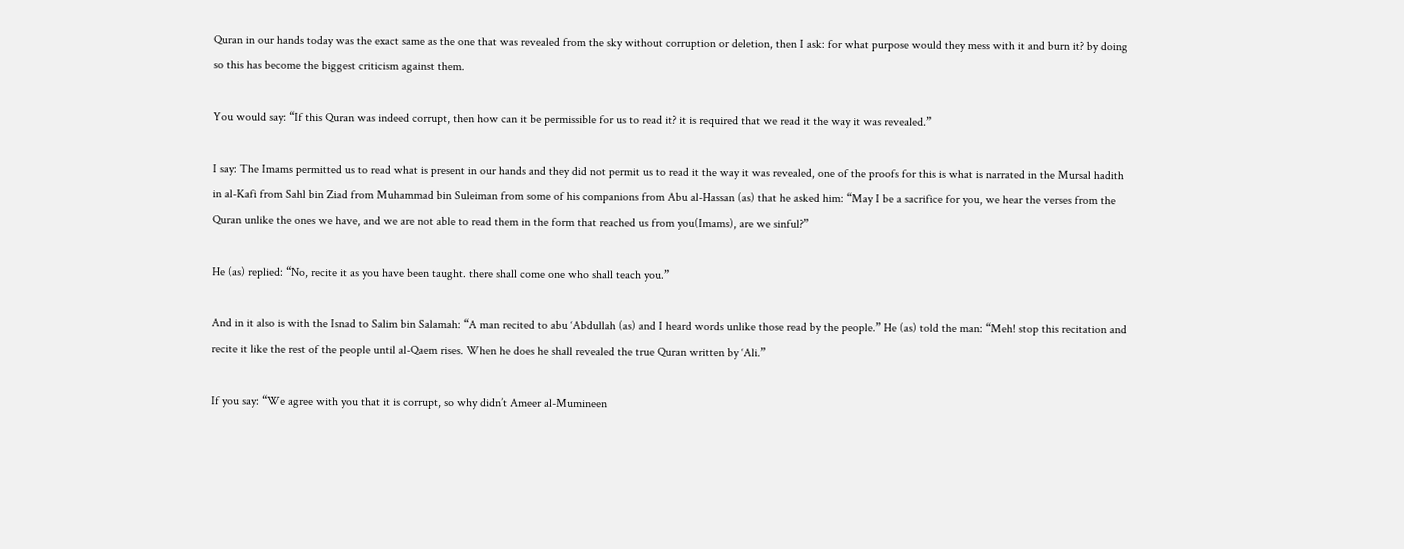Quran in our hands today was the exact same as the one that was revealed from the sky without corruption or deletion, then I ask: for what purpose would they mess with it and burn it? by doing so this has become the biggest criticism against them.

You would say: “If this Quran was indeed corrupt, then how can it be permissible for us to read it? it is required that we read it the way it was revealed.”

I say: The Imams permitted us to read what is present in our hands and they did not permit us to read it the way it was revealed, one of the proofs for this is what is narrated in the Mursal hadith in al-Kafi from Sahl bin Ziad from Muhammad bin Suleiman from some of his companions from Abu al-Hassan (as) that he asked him: “May I be a sacrifice for you, we hear the verses from the Quran unlike the ones we have, and we are not able to read them in the form that reached us from you(Imams), are we sinful?”

He (as) replied: “No, recite it as you have been taught. there shall come one who shall teach you.”

And in it also is with the Isnad to Salim bin Salamah: “A man recited to abu ‘Abdullah (as) and I heard words unlike those read by the people.” He (as) told the man: “Meh! stop this recitation and recite it like the rest of the people until al-Qaem rises. When he does he shall revealed the true Quran written by ‘Ali.”

If you say: “We agree with you that it is corrupt, so why didn’t Ameer al-Mumineen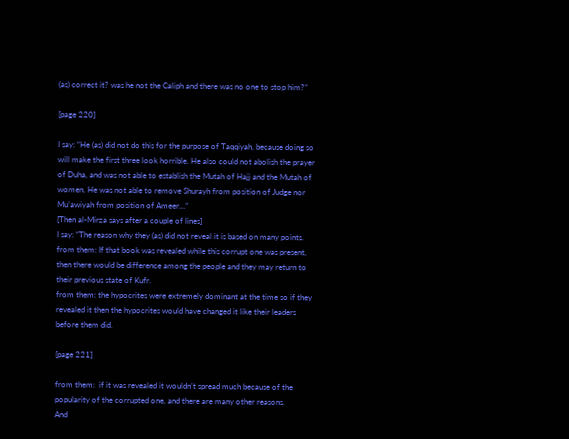(as) correct it? was he not the Caliph and there was no one to stop him?”

[page 220]

I say: “He (as) did not do this for the purpose of Taqqiyah, because doing so will make the first three look horrible. He also could not abolish the prayer of Duha, and was not able to establish the Mutah of Hajj and the Mutah of women. He was not able to remove Shurayh from position of Judge nor Mu’awiyah from position of Ameer…”
[Then al-Mirza says after a couple of lines]
I say: “The reason why they (as) did not reveal it is based on many points.
from them: If that book was revealed while this corrupt one was present, then there would be difference among the people and they may return to their previous state of Kufr.
from them: the hypocrites were extremely dominant at the time so if they revealed it then the hypocrites would have changed it like their leaders before them did.

[page 221]

from them:  if it was revealed it wouldn’t spread much because of the popularity of the corrupted one, and there are many other reasons.
And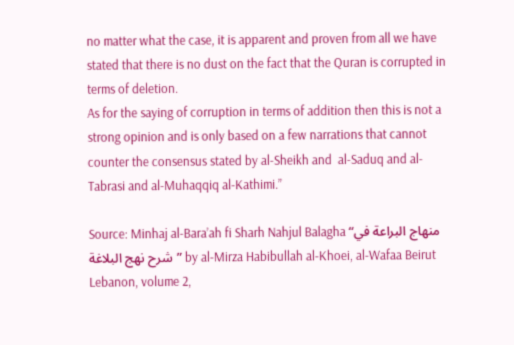no matter what the case, it is apparent and proven from all we have stated that there is no dust on the fact that the Quran is corrupted in terms of deletion.
As for the saying of corruption in terms of addition then this is not a strong opinion and is only based on a few narrations that cannot counter the consensus stated by al-Sheikh and  al-Saduq and al-Tabrasi and al-Muhaqqiq al-Kathimi.”

Source: Minhaj al-Bara’ah fi Sharh Nahjul Balagha “منهاج البراعة في شرح نهج البلاغة” by al-Mirza Habibullah al-Khoei, al-Wafaa Beirut Lebanon, volume 2,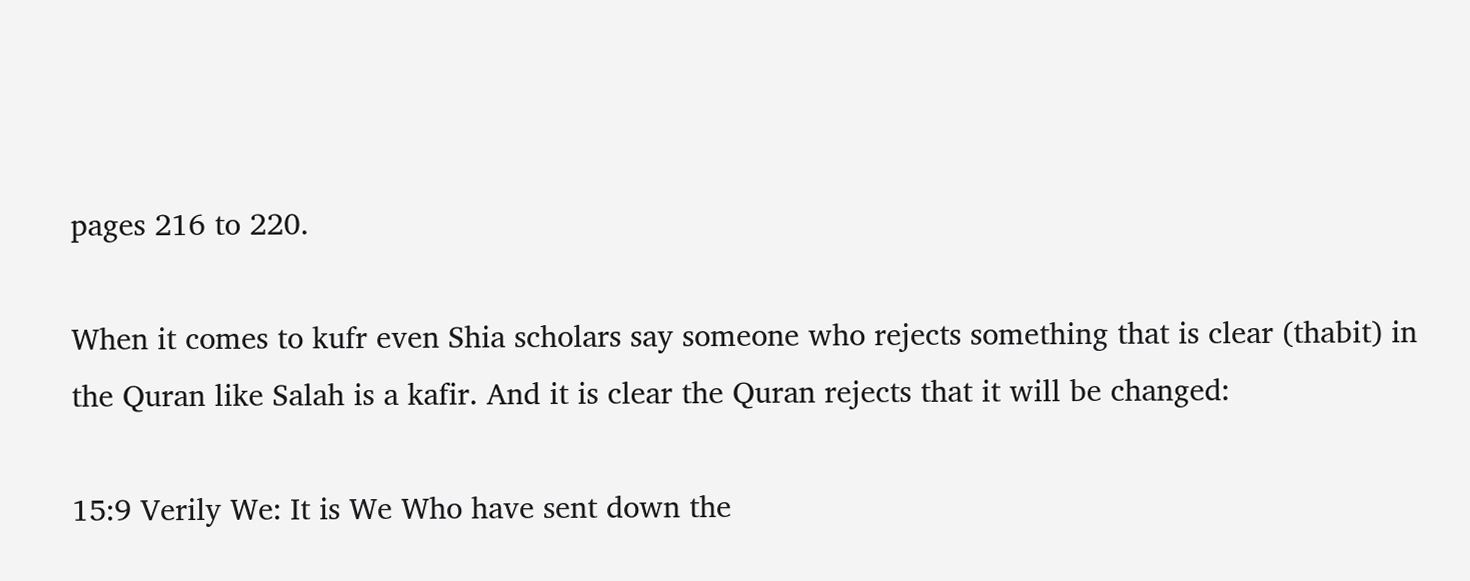pages 216 to 220.

When it comes to kufr even Shia scholars say someone who rejects something that is clear (thabit) in the Quran like Salah is a kafir. And it is clear the Quran rejects that it will be changed:

15:9 Verily We: It is We Who have sent down the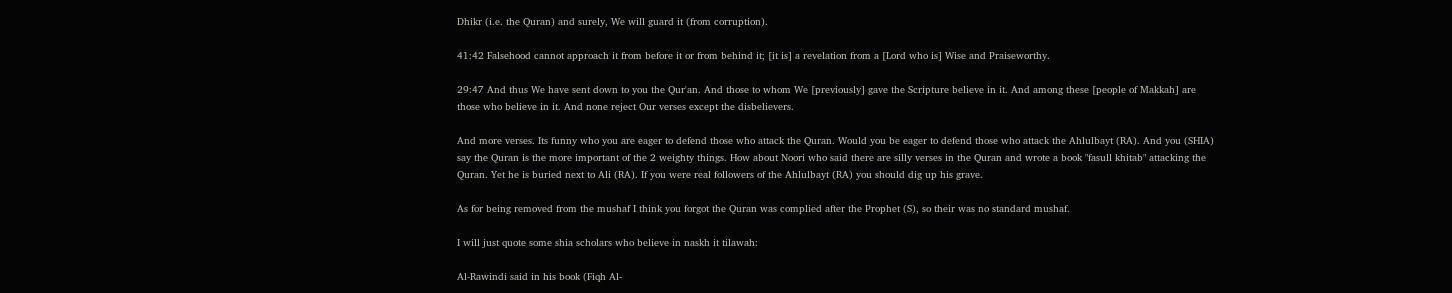Dhikr (i.e. the Quran) and surely, We will guard it (from corruption).

41:42 Falsehood cannot approach it from before it or from behind it; [it is] a revelation from a [Lord who is] Wise and Praiseworthy.

29:47 And thus We have sent down to you the Qur'an. And those to whom We [previously] gave the Scripture believe in it. And among these [people of Makkah] are those who believe in it. And none reject Our verses except the disbelievers.

And more verses. Its funny who you are eager to defend those who attack the Quran. Would you be eager to defend those who attack the Ahlulbayt (RA). And you (SHIA) say the Quran is the more important of the 2 weighty things. How about Noori who said there are silly verses in the Quran and wrote a book "fasull khitab" attacking the Quran. Yet he is buried next to Ali (RA). If you were real followers of the Ahlulbayt (RA) you should dig up his grave.

As for being removed from the mushaf I think you forgot the Quran was complied after the Prophet (S), so their was no standard mushaf.

I will just quote some shia scholars who believe in naskh it tilawah:

Al-Rawindi said in his book (Fiqh Al-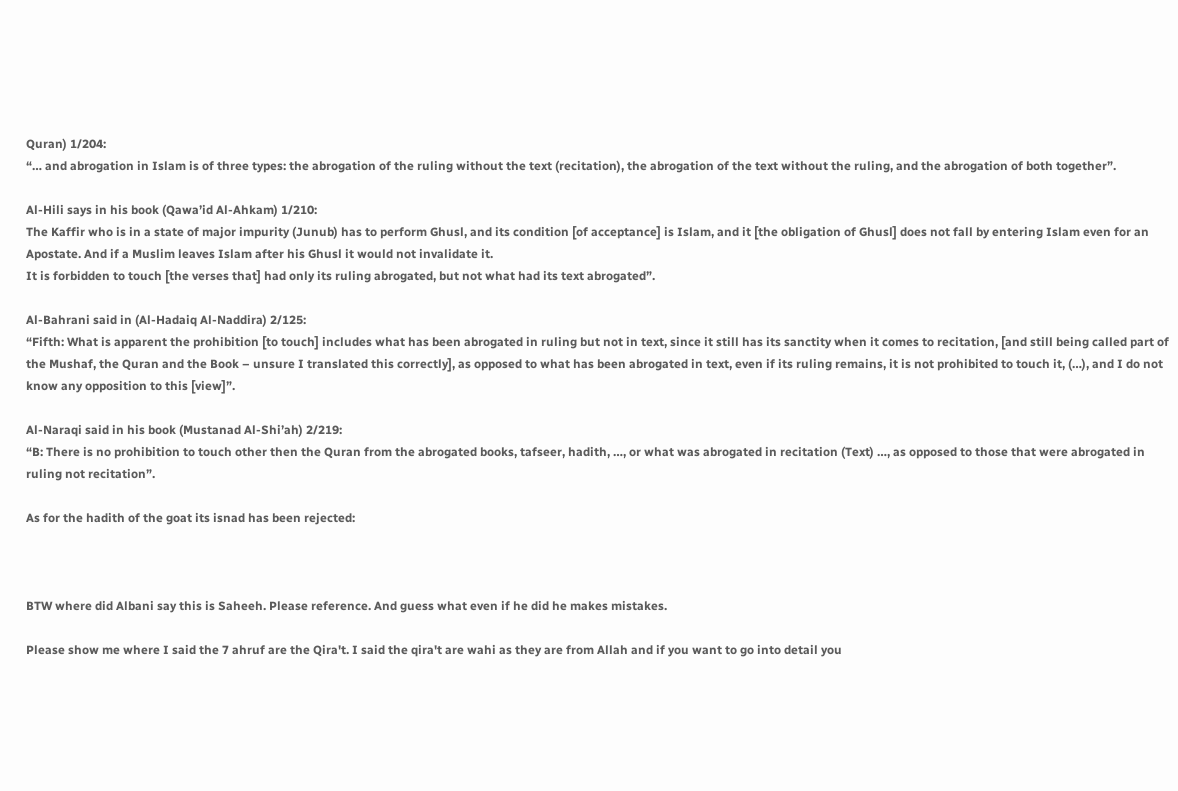Quran) 1/204:
“… and abrogation in Islam is of three types: the abrogation of the ruling without the text (recitation), the abrogation of the text without the ruling, and the abrogation of both together”.

Al-Hili says in his book (Qawa’id Al-Ahkam) 1/210:
The Kaffir who is in a state of major impurity (Junub) has to perform Ghusl, and its condition [of acceptance] is Islam, and it [the obligation of Ghusl] does not fall by entering Islam even for an Apostate. And if a Muslim leaves Islam after his Ghusl it would not invalidate it.
It is forbidden to touch [the verses that] had only its ruling abrogated, but not what had its text abrogated”.

Al-Bahrani said in (Al-Hadaiq Al-Naddira) 2/125:
“Fifth: What is apparent the prohibition [to touch] includes what has been abrogated in ruling but not in text, since it still has its sanctity when it comes to recitation, [and still being called part of the Mushaf, the Quran and the Book – unsure I translated this correctly], as opposed to what has been abrogated in text, even if its ruling remains, it is not prohibited to touch it, (…), and I do not know any opposition to this [view]”.

Al-Naraqi said in his book (Mustanad Al-Shi’ah) 2/219:
“B: There is no prohibition to touch other then the Quran from the abrogated books, tafseer, hadith, …, or what was abrogated in recitation (Text) …, as opposed to those that were abrogated in ruling not recitation”.

As for the hadith of the goat its isnad has been rejected:



BTW where did Albani say this is Saheeh. Please reference. And guess what even if he did he makes mistakes.

Please show me where I said the 7 ahruf are the Qira't. I said the qira't are wahi as they are from Allah and if you want to go into detail you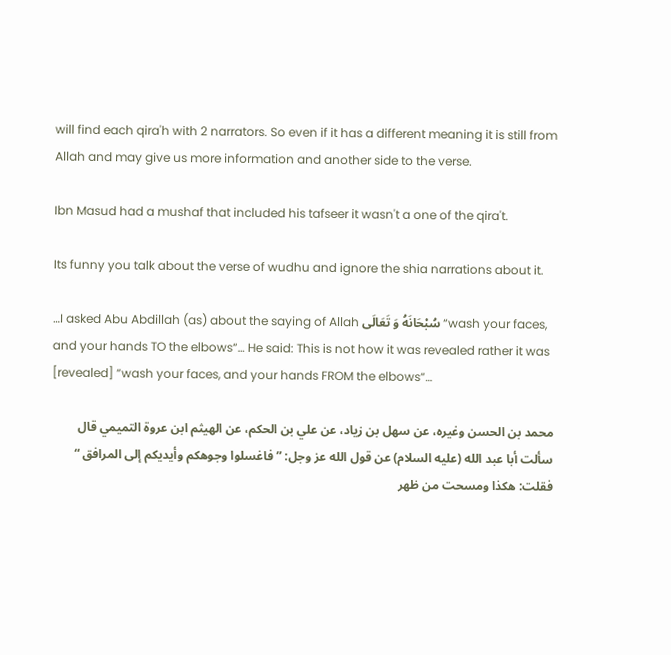will find each qira'h with 2 narrators. So even if it has a different meaning it is still from Allah and may give us more information and another side to the verse.

Ibn Masud had a mushaf that included his tafseer it wasn't a one of the qira't.

Its funny you talk about the verse of wudhu and ignore the shia narrations about it.

…I asked Abu Abdillah (as) about the saying of Allah سُبْحَانَهُ وَ تَعَالَى “wash your faces, and your hands TO the elbows“… He said: This is not how it was revealed rather it was [revealed] “wash your faces, and your hands FROM the elbows“…

محمد بن الحسن وغيره، عن سهل بن زياد، عن علي بن الحكم، عن الهيثم ابن عروة التميمي قال سألت أبا عبد الله (عليه السلام) عن قول الله عز وجل: ” فاغسلوا وجوهكم وأيديكم إلى المرافق “ فقلت: هكذا ومسحت من ظهر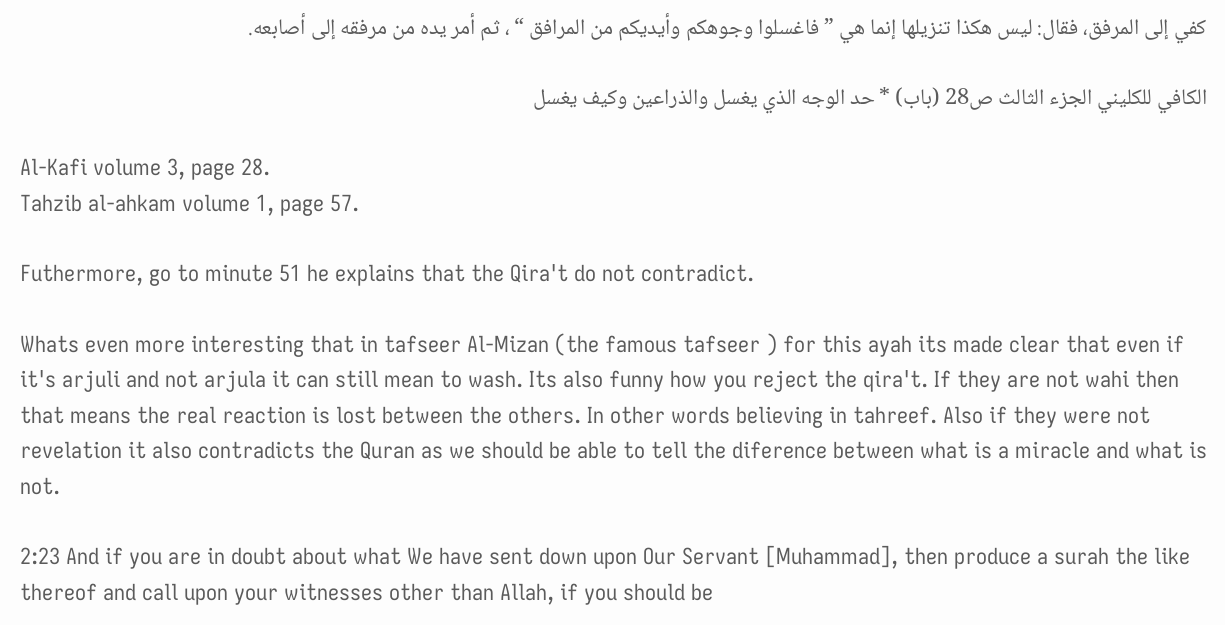كفي إلى المرفق، فقال: ليس هكذا تنزيلها إنما هي ” فاغسلوا وجوهكم وأيديكم من المرافق “ ، ثم أمر يده من مرفقه إلى أصابعه.

الكافي للكليني الجزء الثالث ص28 (باب) * حد الوجه الذي يغسل والذراعين وكيف يغسل

Al-Kafi volume 3, page 28.
Tahzib al-ahkam volume 1, page 57.

Futhermore, go to minute 51 he explains that the Qira't do not contradict.

Whats even more interesting that in tafseer Al-Mizan (the famous tafseer ) for this ayah its made clear that even if it's arjuli and not arjula it can still mean to wash. Its also funny how you reject the qira't. If they are not wahi then that means the real reaction is lost between the others. In other words believing in tahreef. Also if they were not revelation it also contradicts the Quran as we should be able to tell the diference between what is a miracle and what is not.

2:23 And if you are in doubt about what We have sent down upon Our Servant [Muhammad], then produce a surah the like thereof and call upon your witnesses other than Allah, if you should be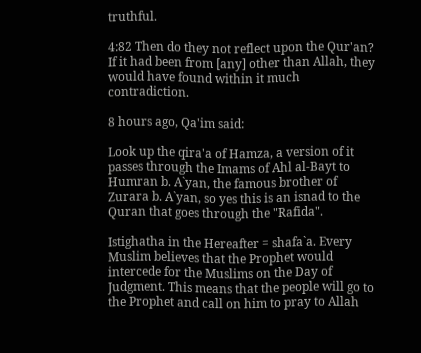truthful.

4:82 Then do they not reflect upon the Qur'an? If it had been from [any] other than Allah, they would have found within it much contradiction.

8 hours ago, Qa'im said:

Look up the qira'a of Hamza, a version of it passes through the Imams of Ahl al-Bayt to Humran b. A`yan, the famous brother of Zurara b. A`yan, so yes this is an isnad to the Quran that goes through the "Rafida".

Istighatha in the Hereafter = shafa`a. Every Muslim believes that the Prophet would intercede for the Muslims on the Day of Judgment. This means that the people will go to the Prophet and call on him to pray to Allah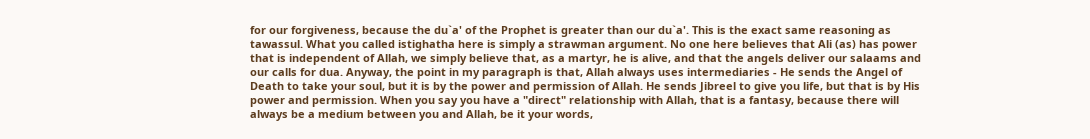for our forgiveness, because the du`a' of the Prophet is greater than our du`a'. This is the exact same reasoning as tawassul. What you called istighatha here is simply a strawman argument. No one here believes that Ali (as) has power that is independent of Allah, we simply believe that, as a martyr, he is alive, and that the angels deliver our salaams and our calls for dua. Anyway, the point in my paragraph is that, Allah always uses intermediaries - He sends the Angel of Death to take your soul, but it is by the power and permission of Allah. He sends Jibreel to give you life, but that is by His power and permission. When you say you have a "direct" relationship with Allah, that is a fantasy, because there will always be a medium between you and Allah, be it your words,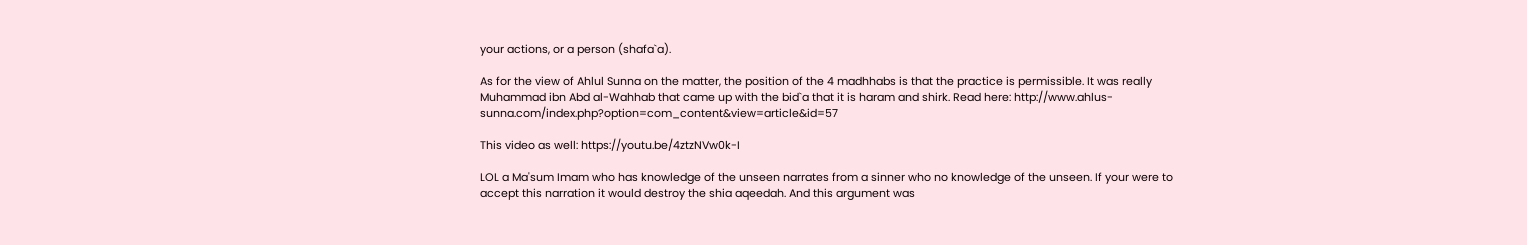your actions, or a person (shafa`a).

As for the view of Ahlul Sunna on the matter, the position of the 4 madhhabs is that the practice is permissible. It was really Muhammad ibn Abd al-Wahhab that came up with the bid`a that it is haram and shirk. Read here: http://www.ahlus-sunna.com/index.php?option=com_content&view=article&id=57

This video as well: https://youtu.be/4ztzNVw0k-I

LOL a Ma'sum Imam who has knowledge of the unseen narrates from a sinner who no knowledge of the unseen. If your were to accept this narration it would destroy the shia aqeedah. And this argument was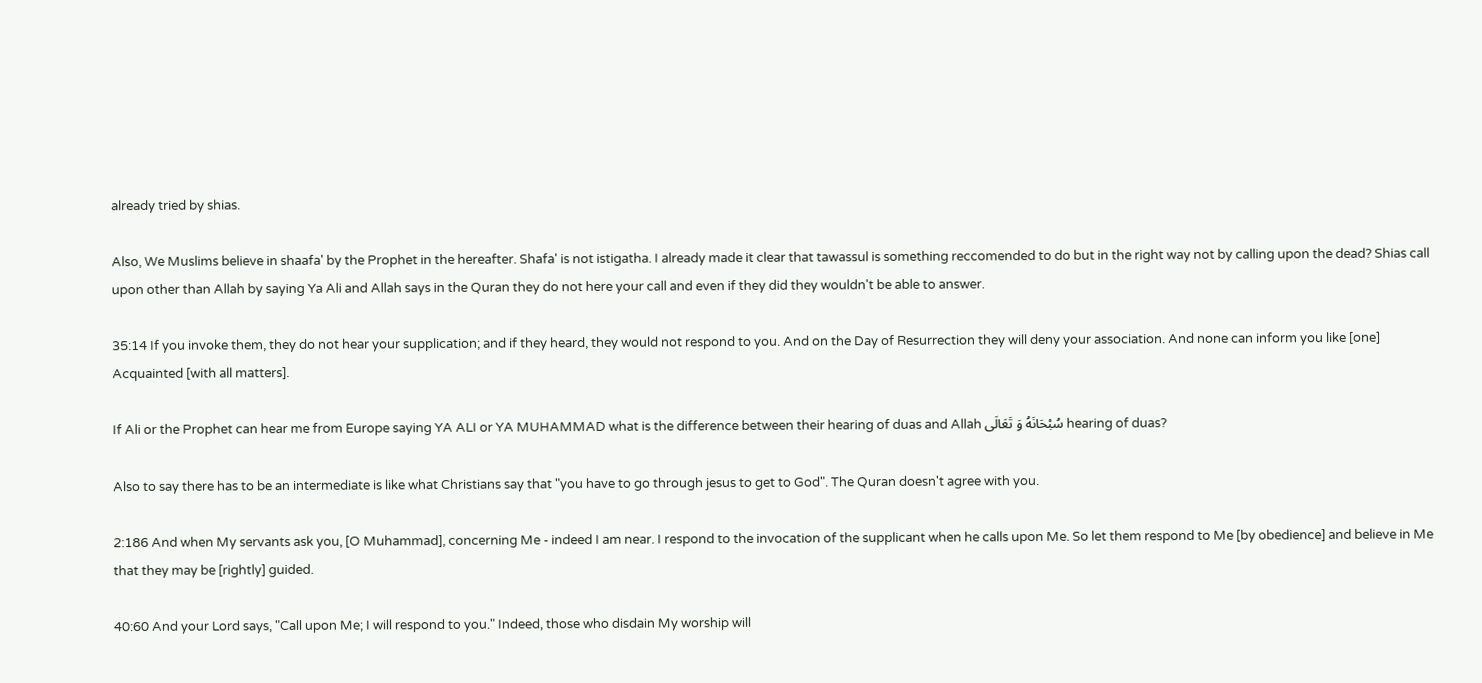already tried by shias.

Also, We Muslims believe in shaafa' by the Prophet in the hereafter. Shafa' is not istigatha. I already made it clear that tawassul is something reccomended to do but in the right way not by calling upon the dead? Shias call upon other than Allah by saying Ya Ali and Allah says in the Quran they do not here your call and even if they did they wouldn't be able to answer.

35:14 If you invoke them, they do not hear your supplication; and if they heard, they would not respond to you. And on the Day of Resurrection they will deny your association. And none can inform you like [one] Acquainted [with all matters].

If Ali or the Prophet can hear me from Europe saying YA ALI or YA MUHAMMAD what is the difference between their hearing of duas and Allah سُبْحَانَهُ وَ تَعَالَى hearing of duas?

Also to say there has to be an intermediate is like what Christians say that "you have to go through jesus to get to God". The Quran doesn't agree with you.

2:186 And when My servants ask you, [O Muhammad], concerning Me - indeed I am near. I respond to the invocation of the supplicant when he calls upon Me. So let them respond to Me [by obedience] and believe in Me that they may be [rightly] guided.

40:60 And your Lord says, "Call upon Me; I will respond to you." Indeed, those who disdain My worship will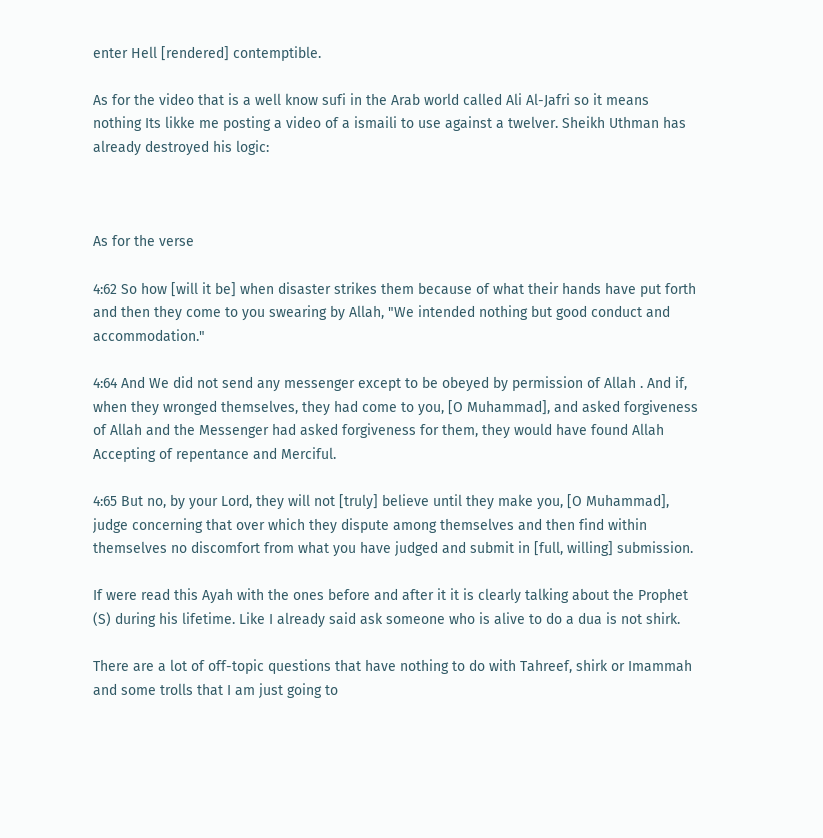enter Hell [rendered] contemptible.

As for the video that is a well know sufi in the Arab world called Ali Al-Jafri so it means nothing Its likke me posting a video of a ismaili to use against a twelver. Sheikh Uthman has already destroyed his logic:



As for the verse

4:62 So how [will it be] when disaster strikes them because of what their hands have put forth and then they come to you swearing by Allah, "We intended nothing but good conduct and accommodation."

4:64 And We did not send any messenger except to be obeyed by permission of Allah . And if, when they wronged themselves, they had come to you, [O Muhammad], and asked forgiveness of Allah and the Messenger had asked forgiveness for them, they would have found Allah Accepting of repentance and Merciful.

4:65 But no, by your Lord, they will not [truly] believe until they make you, [O Muhammad], judge concerning that over which they dispute among themselves and then find within themselves no discomfort from what you have judged and submit in [full, willing] submission.

If were read this Ayah with the ones before and after it it is clearly talking about the Prophet (S) during his lifetime. Like I already said ask someone who is alive to do a dua is not shirk.

There are a lot of off-topic questions that have nothing to do with Tahreef, shirk or Imammah and some trolls that I am just going to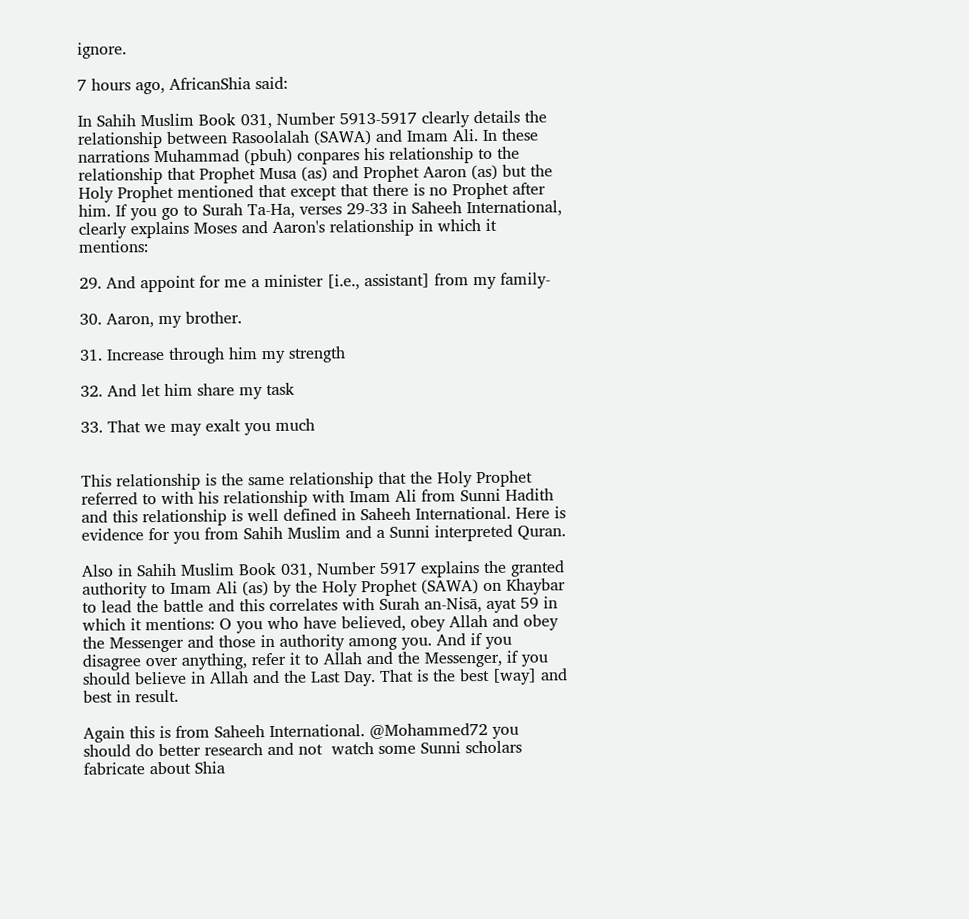ignore.

7 hours ago, AfricanShia said:

In Sahih Muslim Book 031, Number 5913-5917 clearly details the relationship between Rasoolalah (SAWA) and Imam Ali. In these narrations Muhammad (pbuh) conpares his relationship to the relationship that Prophet Musa (as) and Prophet Aaron (as) but the Holy Prophet mentioned that except that there is no Prophet after him. If you go to Surah Ta-Ha, verses 29-33 in Saheeh International, clearly explains Moses and Aaron's relationship in which it mentions:

29. And appoint for me a minister [i.e., assistant] from my family-

30. Aaron, my brother.

31. Increase through him my strength

32. And let him share my task

33. That we may exalt you much


This relationship is the same relationship that the Holy Prophet referred to with his relationship with Imam Ali from Sunni Hadith and this relationship is well defined in Saheeh International. Here is evidence for you from Sahih Muslim and a Sunni interpreted Quran.

Also in Sahih Muslim Book 031, Number 5917 explains the granted authority to Imam Ali (as) by the Holy Prophet (SAWA) on Khaybar to lead the battle and this correlates with Surah an-Nisā, ayat 59 in which it mentions: O you who have believed, obey Allah and obey the Messenger and those in authority among you. And if you disagree over anything, refer it to Allah and the Messenger, if you should believe in Allah and the Last Day. That is the best [way] and best in result.

Again this is from Saheeh International. @Mohammed72 you should do better research and not  watch some Sunni scholars fabricate about Shia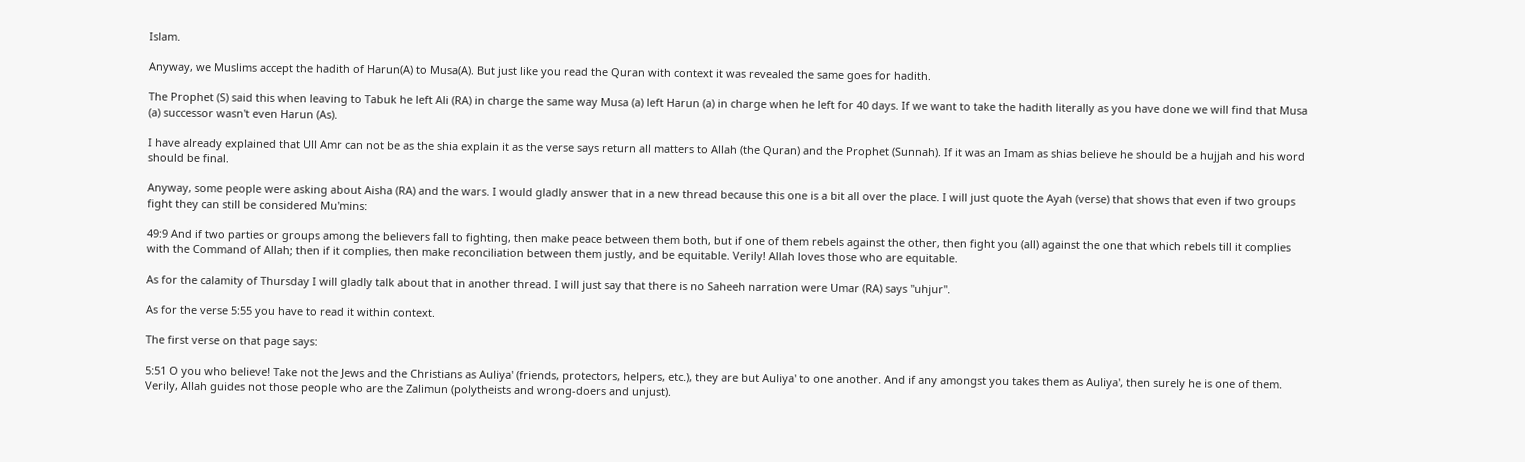Islam.

Anyway, we Muslims accept the hadith of Harun(A) to Musa(A). But just like you read the Quran with context it was revealed the same goes for hadith.

The Prophet (S) said this when leaving to Tabuk he left Ali (RA) in charge the same way Musa (a) left Harun (a) in charge when he left for 40 days. If we want to take the hadith literally as you have done we will find that Musa (a) successor wasn't even Harun (As).

I have already explained that Ull Amr can not be as the shia explain it as the verse says return all matters to Allah (the Quran) and the Prophet (Sunnah). If it was an Imam as shias believe he should be a hujjah and his word should be final.

Anyway, some people were asking about Aisha (RA) and the wars. I would gladly answer that in a new thread because this one is a bit all over the place. I will just quote the Ayah (verse) that shows that even if two groups fight they can still be considered Mu'mins:

49:9 And if two parties or groups among the believers fall to fighting, then make peace between them both, but if one of them rebels against the other, then fight you (all) against the one that which rebels till it complies with the Command of Allah; then if it complies, then make reconciliation between them justly, and be equitable. Verily! Allah loves those who are equitable.

As for the calamity of Thursday I will gladly talk about that in another thread. I will just say that there is no Saheeh narration were Umar (RA) says "uhjur".

As for the verse 5:55 you have to read it within context.

The first verse on that page says:

5:51 O you who believe! Take not the Jews and the Christians as Auliya' (friends, protectors, helpers, etc.), they are but Auliya' to one another. And if any amongst you takes them as Auliya', then surely he is one of them. Verily, Allah guides not those people who are the Zalimun (polytheists and wrong-doers and unjust).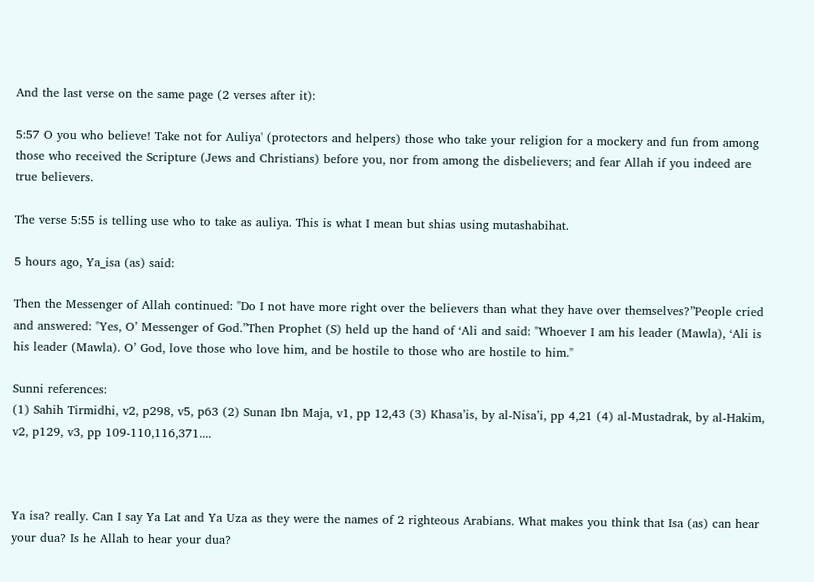And the last verse on the same page (2 verses after it):

5:57 O you who believe! Take not for Auliya' (protectors and helpers) those who take your religion for a mockery and fun from among those who received the Scripture (Jews and Christians) before you, nor from among the disbelievers; and fear Allah if you indeed are true believers.

The verse 5:55 is telling use who to take as auliya. This is what I mean but shias using mutashabihat.

5 hours ago, Ya_isa (as) said:

Then the Messenger of Allah continued: "Do I not have more right over the believers than what they have over themselves?”People cried and answered: "Yes, O’ Messenger of God.”Then Prophet (S) held up the hand of ‘Ali and said: "Whoever I am his leader (Mawla), ‘Ali is his leader (Mawla). O’ God, love those who love him, and be hostile to those who are hostile to him."

Sunni references:
(1) Sahih Tirmidhi, v2, p298, v5, p63 (2) Sunan Ibn Maja, v1, pp 12,43 (3) Khasa’is, by al-Nisa’i, pp 4,21 (4) al-Mustadrak, by al-Hakim, v2, p129, v3, pp 109-110,116,371....



Ya isa? really. Can I say Ya Lat and Ya Uza as they were the names of 2 righteous Arabians. What makes you think that Isa (as) can hear your dua? Is he Allah to hear your dua?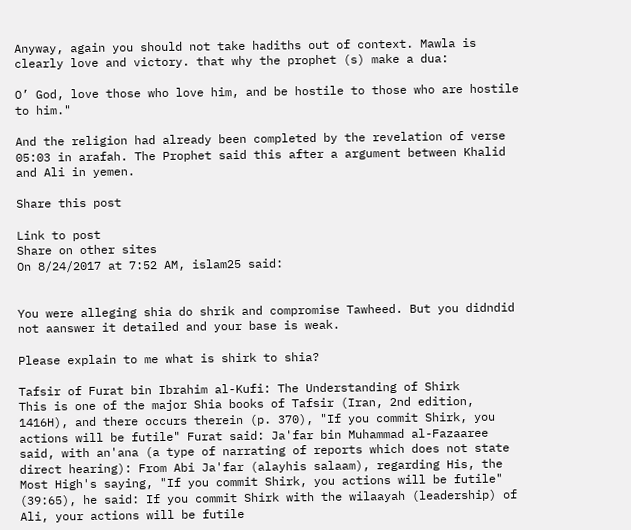Anyway, again you should not take hadiths out of context. Mawla is clearly love and victory. that why the prophet (s) make a dua:

O’ God, love those who love him, and be hostile to those who are hostile to him."

And the religion had already been completed by the revelation of verse 05:03 in arafah. The Prophet said this after a argument between Khalid and Ali in yemen.

Share this post

Link to post
Share on other sites
On 8/24/2017 at 7:52 AM, islam25 said:


You were alleging shia do shrik and compromise Tawheed. But you didndid not aanswer it detailed and your base is weak.

Please explain to me what is shirk to shia?

Tafsir of Furat bin Ibrahim al-Kufi: The Understanding of Shirk
This is one of the major Shia books of Tafsir (Iran, 2nd edition, 1416H), and there occurs therein (p. 370), "If you commit Shirk, you actions will be futile" Furat said: Ja'far bin Muhammad al-Fazaaree said, with an'ana (a type of narrating of reports which does not state direct hearing): From Abi Ja'far (alayhis salaam), regarding His, the Most High's saying, "If you commit Shirk, you actions will be futile" (39:65), he said: If you commit Shirk with the wilaayah (leadership) of Ali, your actions will be futile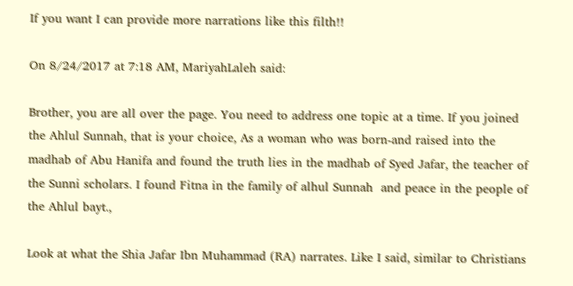If you want I can provide more narrations like this filth!!

On 8/24/2017 at 7:18 AM, MariyahLaleh said:

Brother, you are all over the page. You need to address one topic at a time. If you joined the Ahlul Sunnah, that is your choice, As a woman who was born-and raised into the madhab of Abu Hanifa and found the truth lies in the madhab of Syed Jafar, the teacher of the Sunni scholars. I found Fitna in the family of alhul Sunnah  and peace in the people of the Ahlul bayt.,

Look at what the Shia Jafar Ibn Muhammad (RA) narrates. Like I said, similar to Christians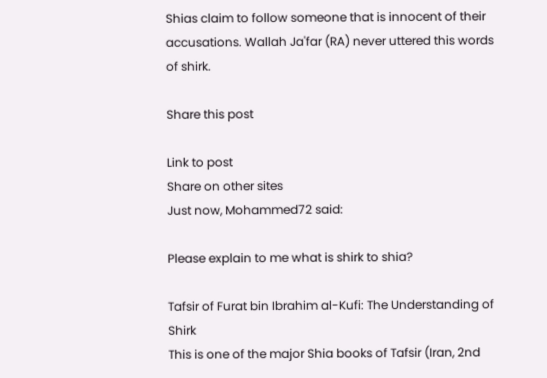Shias claim to follow someone that is innocent of their accusations. Wallah Ja'far (RA) never uttered this words of shirk.

Share this post

Link to post
Share on other sites
Just now, Mohammed72 said:

Please explain to me what is shirk to shia?

Tafsir of Furat bin Ibrahim al-Kufi: The Understanding of Shirk
This is one of the major Shia books of Tafsir (Iran, 2nd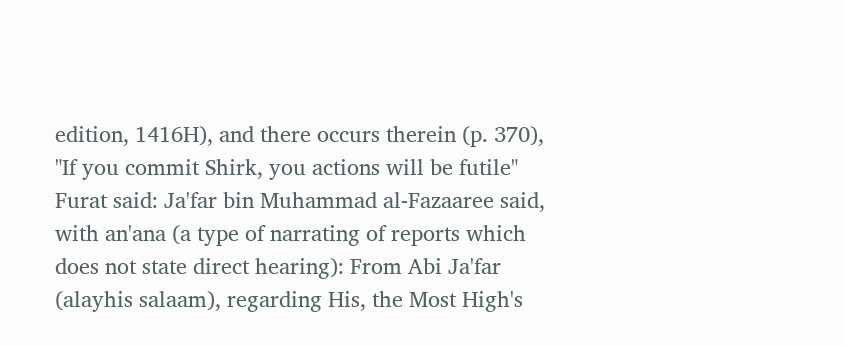edition, 1416H), and there occurs therein (p. 370), "If you commit Shirk, you actions will be futile" Furat said: Ja'far bin Muhammad al-Fazaaree said, with an'ana (a type of narrating of reports which does not state direct hearing): From Abi Ja'far (alayhis salaam), regarding His, the Most High's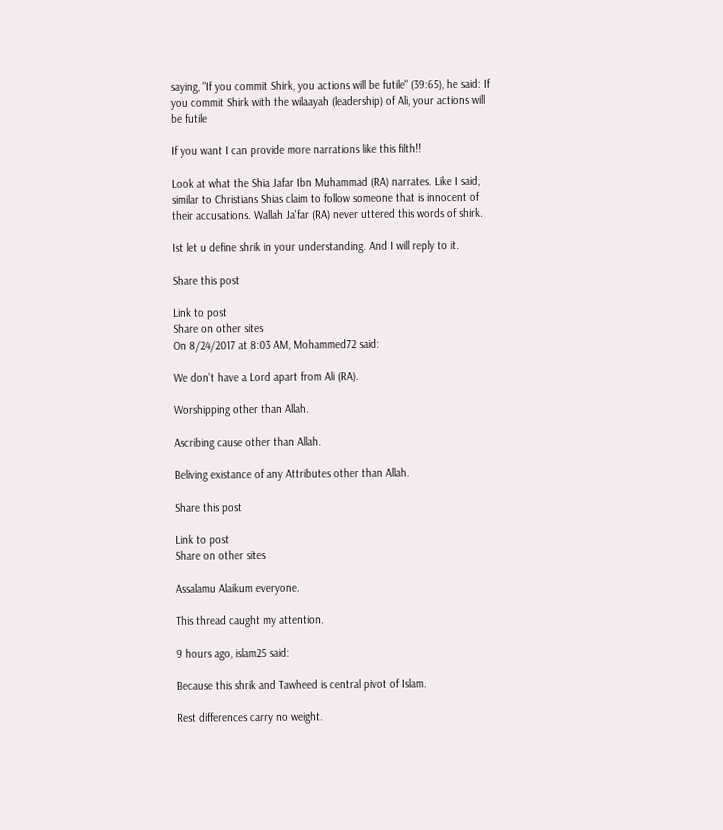saying, "If you commit Shirk, you actions will be futile" (39:65), he said: If you commit Shirk with the wilaayah (leadership) of Ali, your actions will be futile

If you want I can provide more narrations like this filth!!

Look at what the Shia Jafar Ibn Muhammad (RA) narrates. Like I said, similar to Christians Shias claim to follow someone that is innocent of their accusations. Wallah Ja'far (RA) never uttered this words of shirk.

Ist let u define shrik in your understanding. And I will reply to it.

Share this post

Link to post
Share on other sites
On 8/24/2017 at 8:03 AM, Mohammed72 said:

We don't have a Lord apart from Ali (RA).

Worshipping other than Allah.

Ascribing cause other than Allah.

Beliving existance of any Attributes other than Allah.

Share this post

Link to post
Share on other sites

Assalamu Alaikum everyone.

This thread caught my attention.

9 hours ago, islam25 said:

Because this shrik and Tawheed is central pivot of Islam.

Rest differences carry no weight.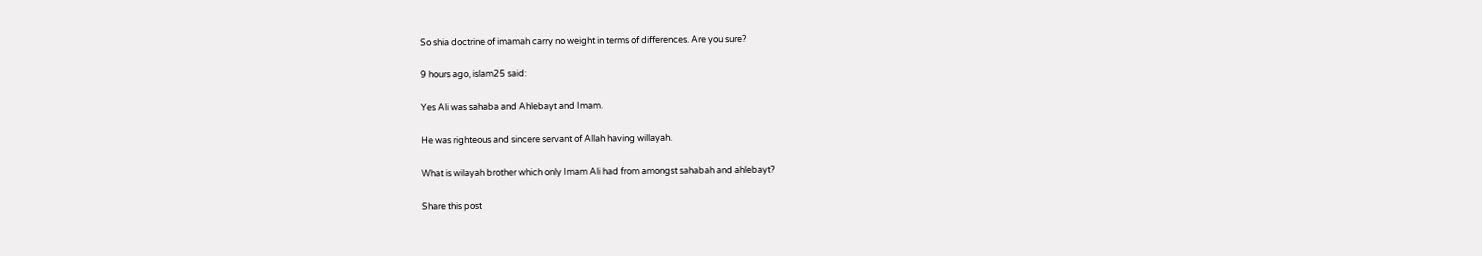So shia doctrine of imamah carry no weight in terms of differences. Are you sure?

9 hours ago, islam25 said:

Yes Ali was sahaba and Ahlebayt and Imam.

He was righteous and sincere servant of Allah having willayah.

What is wilayah brother which only Imam Ali had from amongst sahabah and ahlebayt?

Share this post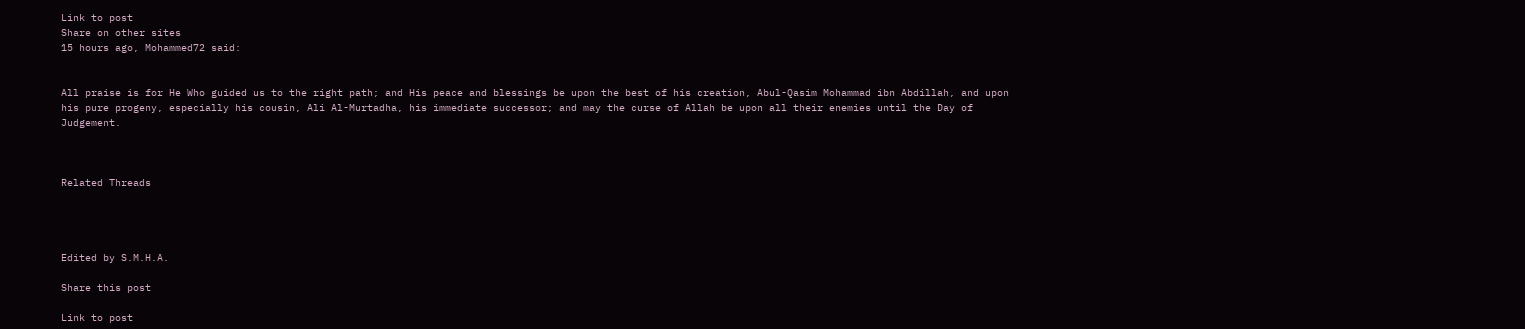Link to post
Share on other sites
15 hours ago, Mohammed72 said:


All praise is for He Who guided us to the right path; and His peace and blessings be upon the best of his creation, Abul-Qasim Mohammad ibn Abdillah, and upon his pure progeny, especially his cousin, Ali Al-Murtadha, his immediate successor; and may the curse of Allah be upon all their enemies until the Day of Judgement.



Related Threads




Edited by S.M.H.A.

Share this post

Link to post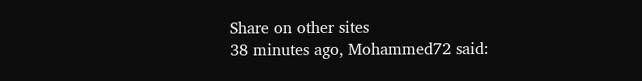Share on other sites
38 minutes ago, Mohammed72 said: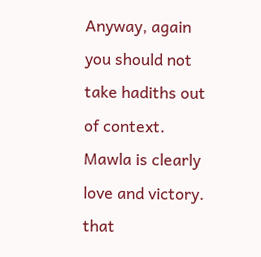Anyway, again you should not take hadiths out of context. Mawla is clearly love and victory. that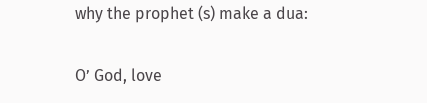why the prophet (s) make a dua:

O’ God, love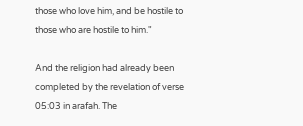those who love him, and be hostile to those who are hostile to him."

And the religion had already been completed by the revelation of verse 05:03 in arafah. The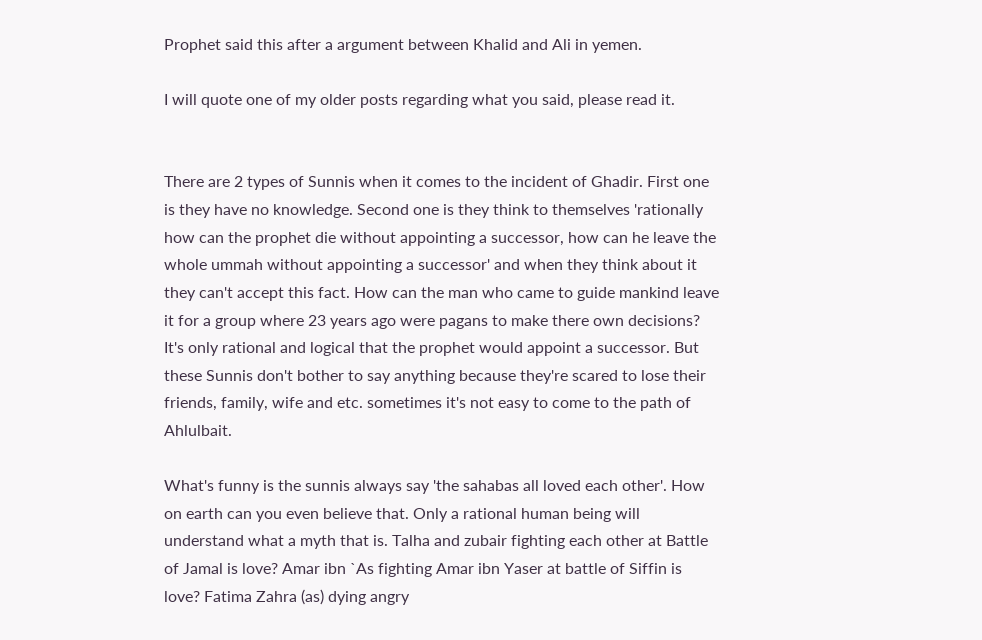Prophet said this after a argument between Khalid and Ali in yemen.

I will quote one of my older posts regarding what you said, please read it.


There are 2 types of Sunnis when it comes to the incident of Ghadir. First one is they have no knowledge. Second one is they think to themselves 'rationally how can the prophet die without appointing a successor, how can he leave the whole ummah without appointing a successor' and when they think about it they can't accept this fact. How can the man who came to guide mankind leave it for a group where 23 years ago were pagans to make there own decisions? It's only rational and logical that the prophet would appoint a successor. But these Sunnis don't bother to say anything because they're scared to lose their friends, family, wife and etc. sometimes it's not easy to come to the path of Ahlulbait.

What's funny is the sunnis always say 'the sahabas all loved each other'. How on earth can you even believe that. Only a rational human being will understand what a myth that is. Talha and zubair fighting each other at Battle of Jamal is love? Amar ibn `As fighting Amar ibn Yaser at battle of Siffin is love? Fatima Zahra (as) dying angry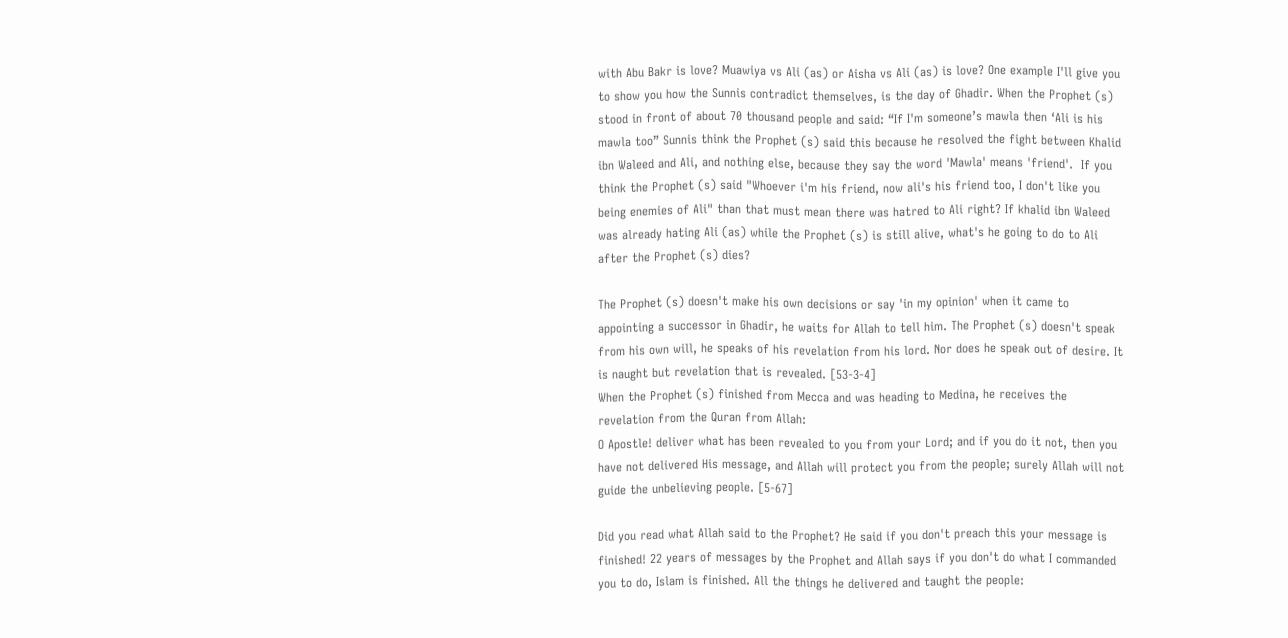with Abu Bakr is love? Muawiya vs Ali (as) or Aisha vs Ali (as) is love? One example I'll give you to show you how the Sunnis contradict themselves, is the day of Ghadir. When the Prophet (s) stood in front of about 70 thousand people and said: “If I'm someone’s mawla then ‘Ali is his mawla too” Sunnis think the Prophet (s) said this because he resolved the fight between Khalid ibn Waleed and Ali, and nothing else, because they say the word 'Mawla' means 'friend'.  If you think the Prophet (s) said "Whoever i'm his friend, now ali's his friend too, I don't like you being enemies of Ali" than that must mean there was hatred to Ali right? If khalid ibn Waleed was already hating Ali (as) while the Prophet (s) is still alive, what's he going to do to Ali after the Prophet (s) dies?

The Prophet (s) doesn't make his own decisions or say 'in my opinion' when it came to appointing a successor in Ghadir, he waits for Allah to tell him. The Prophet (s) doesn't speak from his own will, he speaks of his revelation from his lord. Nor does he speak out of desire. It is naught but revelation that is revealed. [53-3-4]
When the Prophet (s) finished from Mecca and was heading to Medina, he receives the revelation from the Quran from Allah:
O Apostle! deliver what has been revealed to you from your Lord; and if you do it not, then you have not delivered His message, and Allah will protect you from the people; surely Allah will not guide the unbelieving people. [5-67]

Did you read what Allah said to the Prophet? He said if you don't preach this your message is finished! 22 years of messages by the Prophet and Allah says if you don't do what I commanded you to do, Islam is finished. All the things he delivered and taught the people: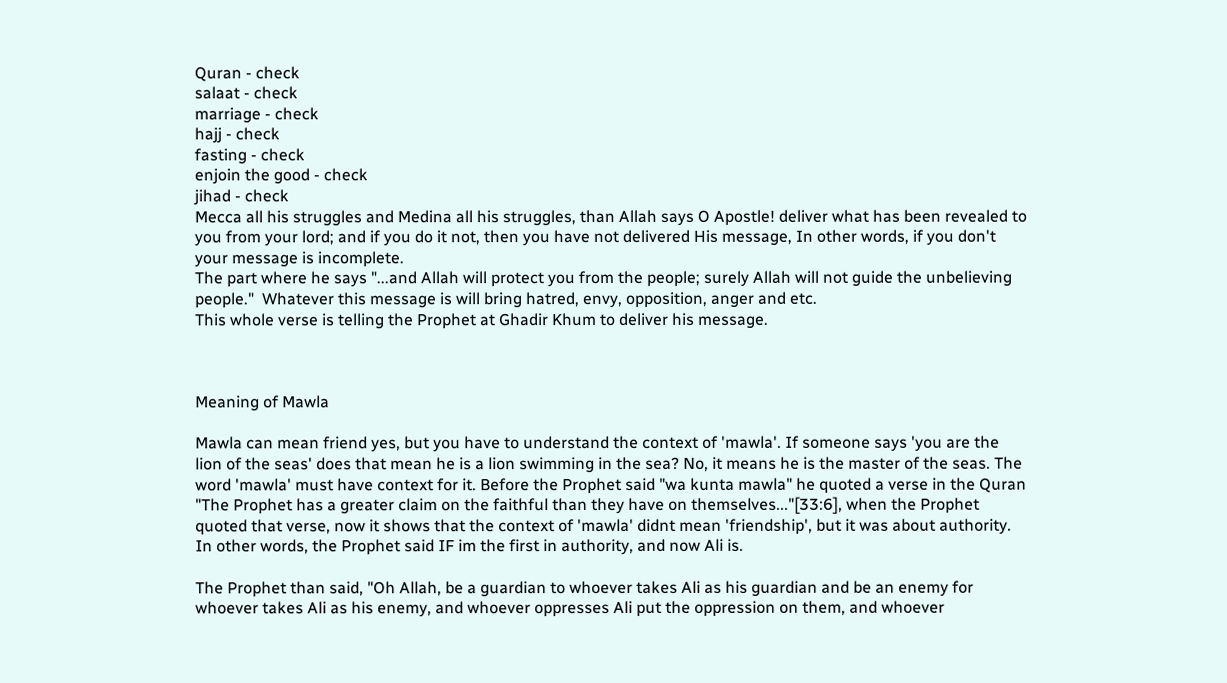Quran - check
salaat - check
marriage - check
hajj - check
fasting - check
enjoin the good - check
jihad - check
Mecca all his struggles and Medina all his struggles, than Allah says O Apostle! deliver what has been revealed to you from your lord; and if you do it not, then you have not delivered His message, In other words, if you don't your message is incomplete.
The part where he says "...and Allah will protect you from the people; surely Allah will not guide the unbelieving people."  Whatever this message is will bring hatred, envy, opposition, anger and etc.
This whole verse is telling the Prophet at Ghadir Khum to deliver his message.



Meaning of Mawla

Mawla can mean friend yes, but you have to understand the context of 'mawla'. If someone says 'you are the lion of the seas' does that mean he is a lion swimming in the sea? No, it means he is the master of the seas. The word 'mawla' must have context for it. Before the Prophet said "wa kunta mawla" he quoted a verse in the Quran "The Prophet has a greater claim on the faithful than they have on themselves..."[33:6], when the Prophet quoted that verse, now it shows that the context of 'mawla' didnt mean 'friendship', but it was about authority. In other words, the Prophet said IF im the first in authority, and now Ali is.

The Prophet than said, "Oh Allah, be a guardian to whoever takes Ali as his guardian and be an enemy for whoever takes Ali as his enemy, and whoever oppresses Ali put the oppression on them, and whoever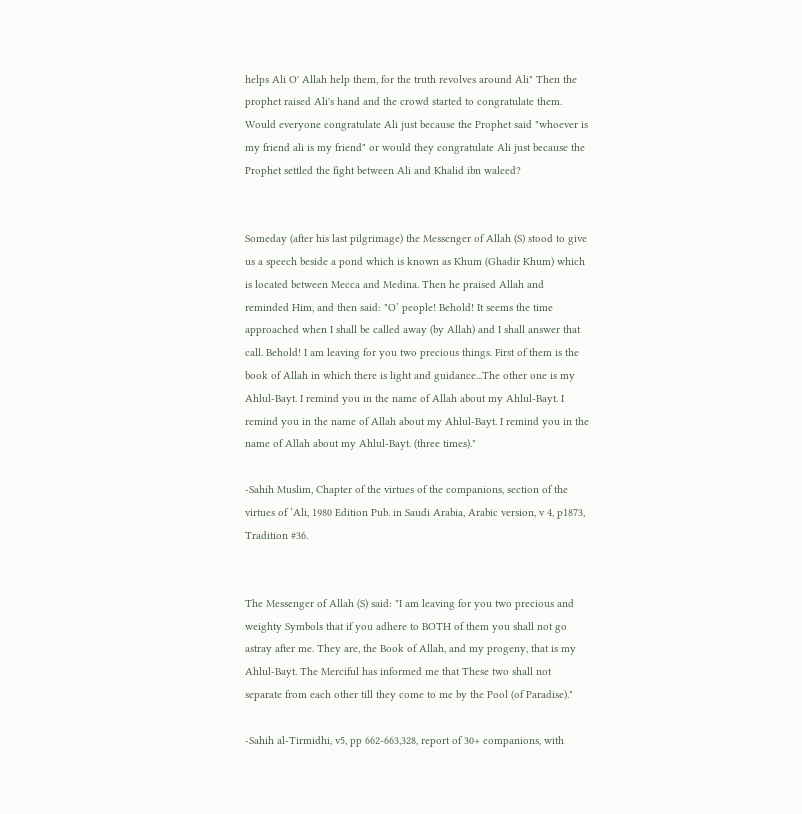helps Ali O' Allah help them, for the truth revolves around Ali" Then the prophet raised Ali's hand and the crowd started to congratulate them. Would everyone congratulate Ali just because the Prophet said "whoever is my friend ali is my friend" or would they congratulate Ali just because the Prophet settled the fight between Ali and Khalid ibn waleed?


Someday (after his last pilgrimage) the Messenger of Allah (S) stood to give us a speech beside a pond which is known as Khum (Ghadir Khum) which is located between Mecca and Medina. Then he praised Allah and reminded Him, and then said: "O’ people! Behold! It seems the time approached when I shall be called away (by Allah) and I shall answer that call. Behold! I am leaving for you two precious things. First of them is the book of Allah in which there is light and guidance...The other one is my Ahlul-Bayt. I remind you in the name of Allah about my Ahlul-Bayt. I remind you in the name of Allah about my Ahlul-Bayt. I remind you in the name of Allah about my Ahlul-Bayt. (three times)."

-Sahih Muslim, Chapter of the virtues of the companions, section of the virtues of ‘Ali, 1980 Edition Pub. in Saudi Arabia, Arabic version, v 4, p1873, Tradition #36.


The Messenger of Allah (S) said: "I am leaving for you two precious and weighty Symbols that if you adhere to BOTH of them you shall not go astray after me. They are, the Book of Allah, and my progeny, that is my Ahlul-Bayt. The Merciful has informed me that These two shall not separate from each other till they come to me by the Pool (of Paradise)."

-Sahih al-Tirmidhi, v5, pp 662-663,328, report of 30+ companions, with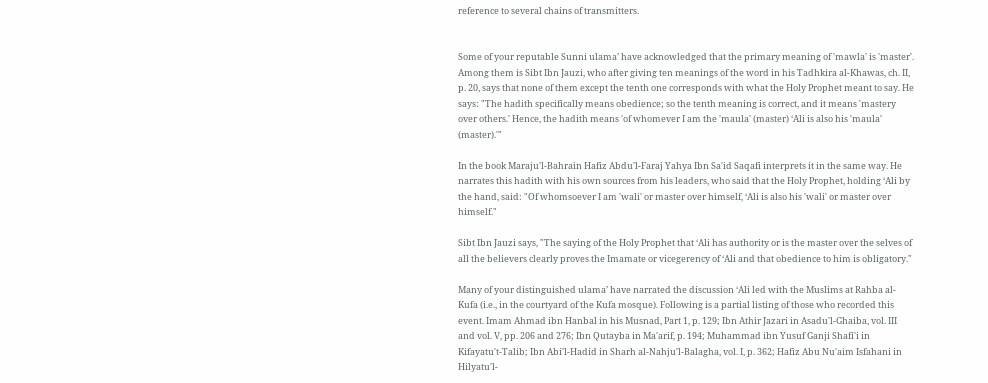reference to several chains of transmitters.


Some of your reputable Sunni ulama’ have acknowledged that the primary meaning of 'mawla' is 'master'. Among them is Sibt Ibn Jauzi, who after giving ten meanings of the word in his Tadhkira al-Khawas, ch. II, p. 20, says that none of them except the tenth one corresponds with what the Holy Prophet meant to say. He says: "The hadith specifically means obedience; so the tenth meaning is correct, and it means 'mastery over others.' Hence, the hadith means 'of whomever I am the 'maula' (master) ‘Ali is also his 'maula' (master).'"

In the book Maraju'l-Bahrain Hafiz Abdu'l-Faraj Yahya Ibn Sa'id Saqafi interprets it in the same way. He narrates this hadith with his own sources from his leaders, who said that the Holy Prophet, holding ‘Ali by the hand, said: "Of whomsoever I am 'wali' or master over himself, ‘Ali is also his 'wali' or master over himself."

Sibt Ibn Jauzi says, "The saying of the Holy Prophet that ‘Ali has authority or is the master over the selves of all the believers clearly proves the Imamate or vicegerency of ‘Ali and that obedience to him is obligatory."

Many of your distinguished ulama’ have narrated the discussion ‘Ali led with the Muslims at Rahba al-Kufa (i.e., in the courtyard of the Kufa mosque). Following is a partial listing of those who recorded this event. Imam Ahmad ibn Hanbal in his Musnad, Part 1, p. 129; Ibn Athir Jazari in Asadu'l-Ghaiba, vol. III and vol. V, pp. 206 and 276; Ibn Qutayba in Ma'arif, p. 194; Muhammad ibn Yusuf Ganji Shafi'i in Kifayatu't-Talib; Ibn Abi'l-Hadid in Sharh al-Nahju'l-Balagha, vol. I, p. 362; Hafiz Abu Nu'aim Isfahani in Hilyatu'l-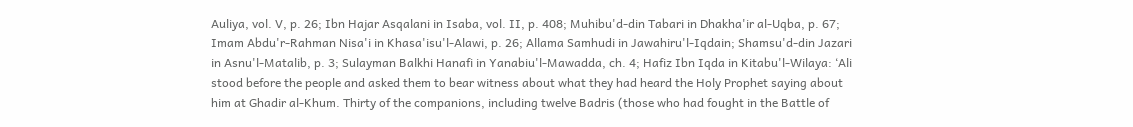Auliya, vol. V, p. 26; Ibn Hajar Asqalani in Isaba, vol. II, p. 408; Muhibu'd-din Tabari in Dhakha'ir al-Uqba, p. 67; Imam Abdu'r-Rahman Nisa'i in Khasa'isu'l-Alawi, p. 26; Allama Samhudi in Jawahiru'l-Iqdain; Shamsu'd-din Jazari in Asnu'l-Matalib, p. 3; Sulayman Balkhi Hanafi in Yanabiu'l-Mawadda, ch. 4; Hafiz Ibn Iqda in Kitabu'l-Wilaya: ‘Ali stood before the people and asked them to bear witness about what they had heard the Holy Prophet saying about him at Ghadir al-Khum. Thirty of the companions, including twelve Badris (those who had fought in the Battle of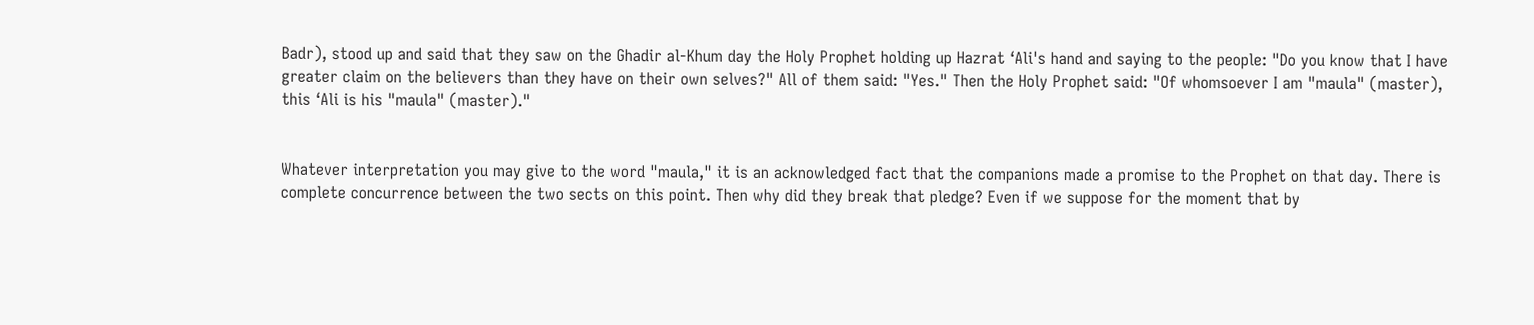Badr), stood up and said that they saw on the Ghadir al-Khum day the Holy Prophet holding up Hazrat ‘Ali's hand and saying to the people: "Do you know that I have greater claim on the believers than they have on their own selves?" All of them said: "Yes." Then the Holy Prophet said: "Of whomsoever I am "maula" (master), this ‘Ali is his "maula" (master)."


Whatever interpretation you may give to the word "maula," it is an acknowledged fact that the companions made a promise to the Prophet on that day. There is complete concurrence between the two sects on this point. Then why did they break that pledge? Even if we suppose for the moment that by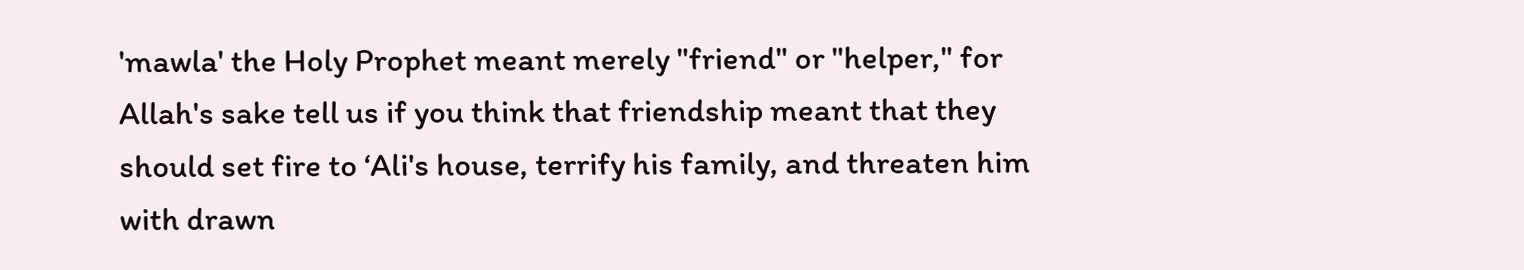'mawla' the Holy Prophet meant merely "friend" or "helper," for Allah's sake tell us if you think that friendship meant that they should set fire to ‘Ali's house, terrify his family, and threaten him with drawn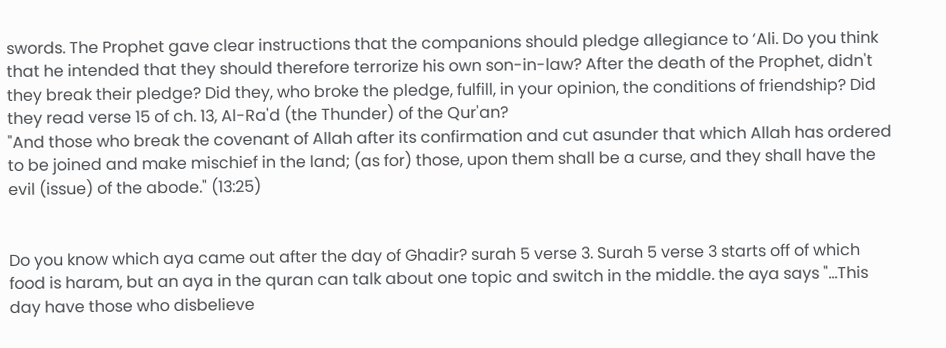swords. The Prophet gave clear instructions that the companions should pledge allegiance to ‘Ali. Do you think that he intended that they should therefore terrorize his own son-in-law? After the death of the Prophet, didn't they break their pledge? Did they, who broke the pledge, fulfill, in your opinion, the conditions of friendship? Did they read verse 15 of ch. 13, Al-Ra'd (the Thunder) of the Qur'an?
"And those who break the covenant of Allah after its confirmation and cut asunder that which Allah has ordered to be joined and make mischief in the land; (as for) those, upon them shall be a curse, and they shall have the evil (issue) of the abode." (13:25)


Do you know which aya came out after the day of Ghadir? surah 5 verse 3. Surah 5 verse 3 starts off of which food is haram, but an aya in the quran can talk about one topic and switch in the middle. the aya says "...This day have those who disbelieve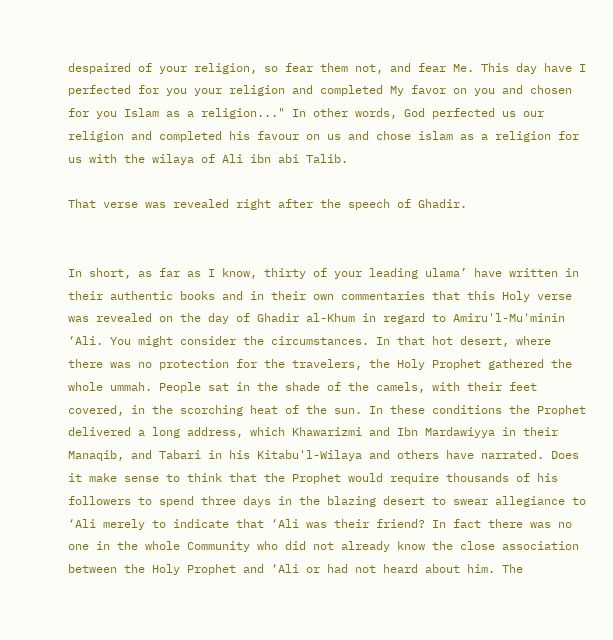despaired of your religion, so fear them not, and fear Me. This day have I perfected for you your religion and completed My favor on you and chosen for you Islam as a religion..." In other words, God perfected us our religion and completed his favour on us and chose islam as a religion for us with the wilaya of Ali ibn abi Talib.

That verse was revealed right after the speech of Ghadir.


In short, as far as I know, thirty of your leading ulama’ have written in their authentic books and in their own commentaries that this Holy verse was revealed on the day of Ghadir al-Khum in regard to Amiru'l-Mu'minin ‘Ali. You might consider the circumstances. In that hot desert, where there was no protection for the travelers, the Holy Prophet gathered the whole ummah. People sat in the shade of the camels, with their feet covered, in the scorching heat of the sun. In these conditions the Prophet delivered a long address, which Khawarizmi and Ibn Mardawiyya in their Manaqib, and Tabari in his Kitabu'l-Wilaya and others have narrated. Does it make sense to think that the Prophet would require thousands of his followers to spend three days in the blazing desert to swear allegiance to ‘Ali merely to indicate that ‘Ali was their friend? In fact there was no one in the whole Community who did not already know the close association between the Holy Prophet and ‘Ali or had not heard about him. The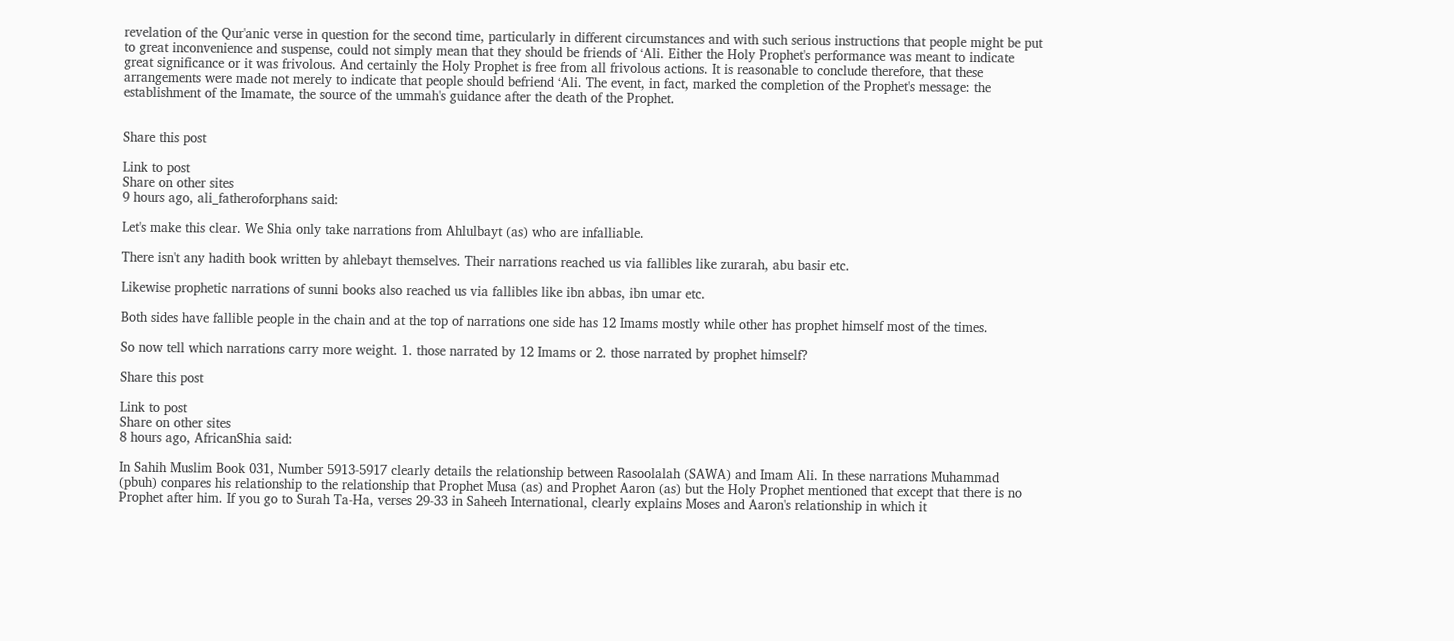revelation of the Qur'anic verse in question for the second time, particularly in different circumstances and with such serious instructions that people might be put to great inconvenience and suspense, could not simply mean that they should be friends of ‘Ali. Either the Holy Prophet's performance was meant to indicate great significance or it was frivolous. And certainly the Holy Prophet is free from all frivolous actions. It is reasonable to conclude therefore, that these arrangements were made not merely to indicate that people should befriend ‘Ali. The event, in fact, marked the completion of the Prophet's message: the establishment of the Imamate, the source of the ummah's guidance after the death of the Prophet.


Share this post

Link to post
Share on other sites
9 hours ago, ali_fatheroforphans said:

Let's make this clear. We Shia only take narrations from Ahlulbayt (as) who are infalliable.

There isn't any hadith book written by ahlebayt themselves. Their narrations reached us via fallibles like zurarah, abu basir etc.

Likewise prophetic narrations of sunni books also reached us via fallibles like ibn abbas, ibn umar etc.

Both sides have fallible people in the chain and at the top of narrations one side has 12 Imams mostly while other has prophet himself most of the times.

So now tell which narrations carry more weight. 1. those narrated by 12 Imams or 2. those narrated by prophet himself?

Share this post

Link to post
Share on other sites
8 hours ago, AfricanShia said:

In Sahih Muslim Book 031, Number 5913-5917 clearly details the relationship between Rasoolalah (SAWA) and Imam Ali. In these narrations Muhammad (pbuh) conpares his relationship to the relationship that Prophet Musa (as) and Prophet Aaron (as) but the Holy Prophet mentioned that except that there is no Prophet after him. If you go to Surah Ta-Ha, verses 29-33 in Saheeh International, clearly explains Moses and Aaron's relationship in which it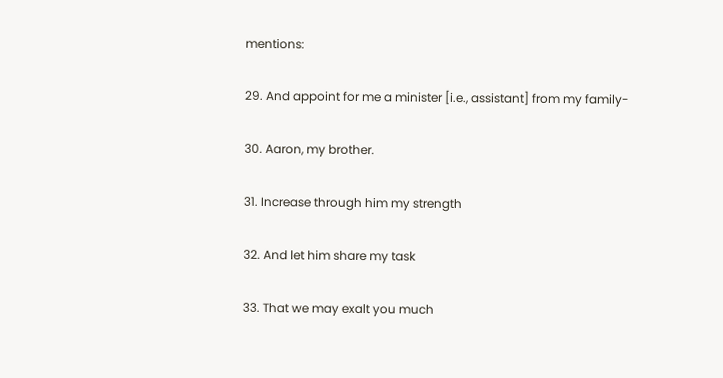mentions:

29. And appoint for me a minister [i.e., assistant] from my family-

30. Aaron, my brother.

31. Increase through him my strength

32. And let him share my task

33. That we may exalt you much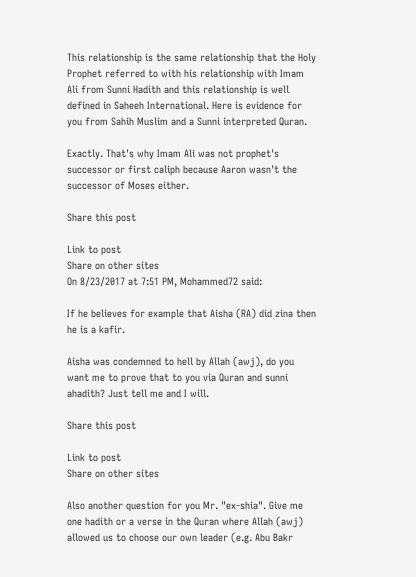This relationship is the same relationship that the Holy Prophet referred to with his relationship with Imam Ali from Sunni Hadith and this relationship is well defined in Saheeh International. Here is evidence for you from Sahih Muslim and a Sunni interpreted Quran.

Exactly. That's why Imam Ali was not prophet's successor or first caliph because Aaron wasn't the successor of Moses either.

Share this post

Link to post
Share on other sites
On 8/23/2017 at 7:51 PM, Mohammed72 said:

If he believes for example that Aisha (RA) did zina then he is a kafir.

Aisha was condemned to hell by Allah (awj), do you want me to prove that to you via Quran and sunni ahadith? Just tell me and I will.

Share this post

Link to post
Share on other sites

Also another question for you Mr. "ex-shia". Give me one hadith or a verse in the Quran where Allah (awj) allowed us to choose our own leader (e.g. Abu Bakr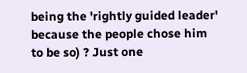being the 'rightly guided leader' because the people chose him to be so) ? Just one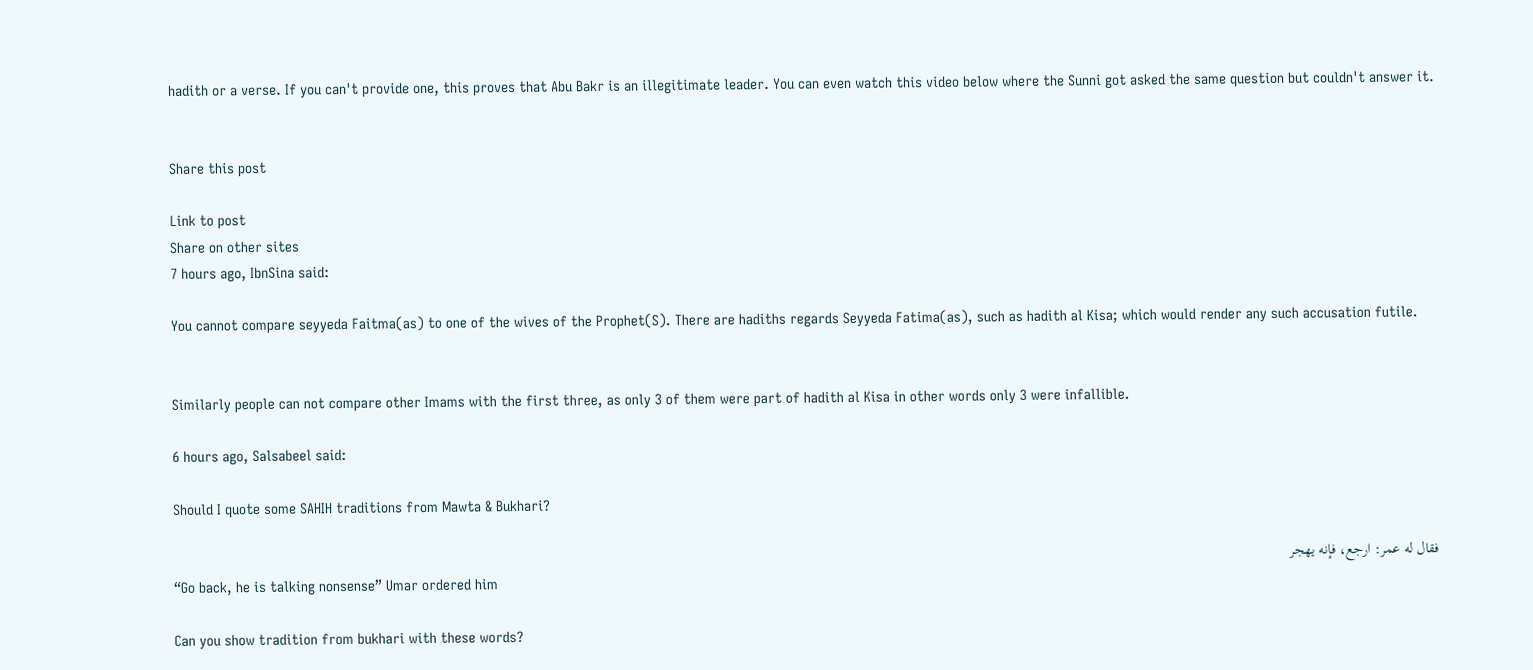hadith or a verse. If you can't provide one, this proves that Abu Bakr is an illegitimate leader. You can even watch this video below where the Sunni got asked the same question but couldn't answer it.


Share this post

Link to post
Share on other sites
7 hours ago, IbnSina said:

You cannot compare seyyeda Faitma(as) to one of the wives of the Prophet(S). There are hadiths regards Seyyeda Fatima(as), such as hadith al Kisa; which would render any such accusation futile.


Similarly people can not compare other Imams with the first three, as only 3 of them were part of hadith al Kisa in other words only 3 were infallible.

6 hours ago, Salsabeel said:

Should I quote some SAHIH traditions from Mawta & Bukhari?

فقال له عمر: ارجع، فإنه يهجر
“Go back, he is talking nonsense” Umar ordered him

Can you show tradition from bukhari with these words?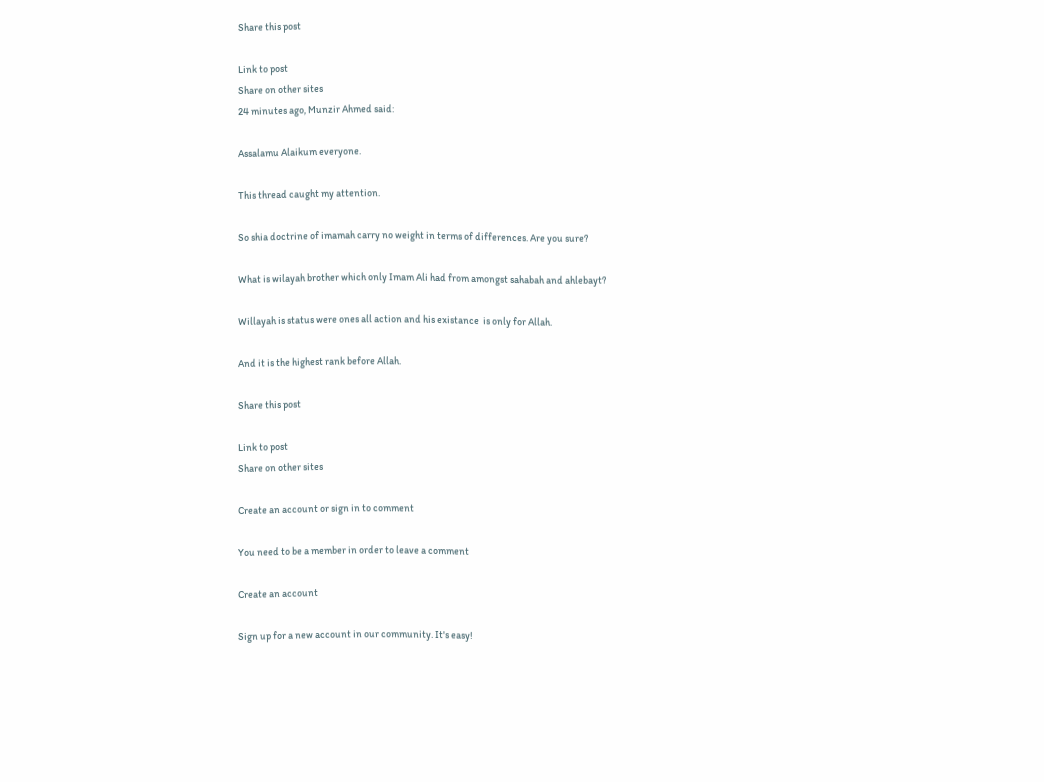Share this post

Link to post
Share on other sites
24 minutes ago, Munzir Ahmed said:

Assalamu Alaikum everyone.

This thread caught my attention.

So shia doctrine of imamah carry no weight in terms of differences. Are you sure?

What is wilayah brother which only Imam Ali had from amongst sahabah and ahlebayt?

Willayah is status were ones all action and his existance  is only for Allah.

And it is the highest rank before Allah.

Share this post

Link to post
Share on other sites

Create an account or sign in to comment

You need to be a member in order to leave a comment

Create an account

Sign up for a new account in our community. It's easy!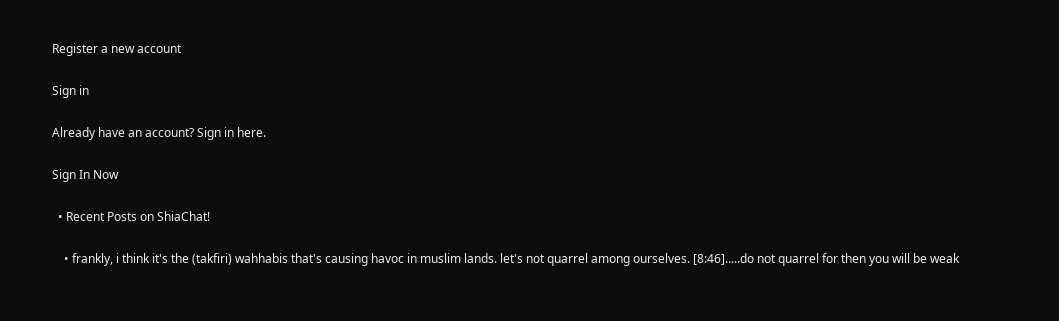Register a new account

Sign in

Already have an account? Sign in here.

Sign In Now

  • Recent Posts on ShiaChat!

    • frankly, i think it's the (takfiri) wahhabis that's causing havoc in muslim lands. let's not quarrel among ourselves. [8:46].....do not quarrel for then you will be weak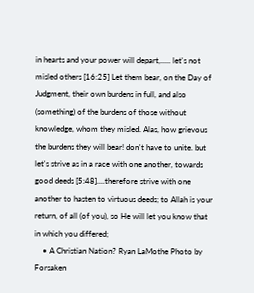in hearts and your power will depart,..... let's not misled others [16:25] Let them bear, on the Day of Judgment, their own burdens in full, and also (something) of the burdens of those without knowledge, whom they misled. Alas, how grievous the burdens they will bear! don't have to unite. but let's strive as in a race with one another, towards good deeds [5:48]....therefore strive with one another to hasten to virtuous deeds; to Allah is your return, of all (of you), so He will let you know that in which you differed;
    • A Christian Nation? Ryan LaMothe Photo by Forsaken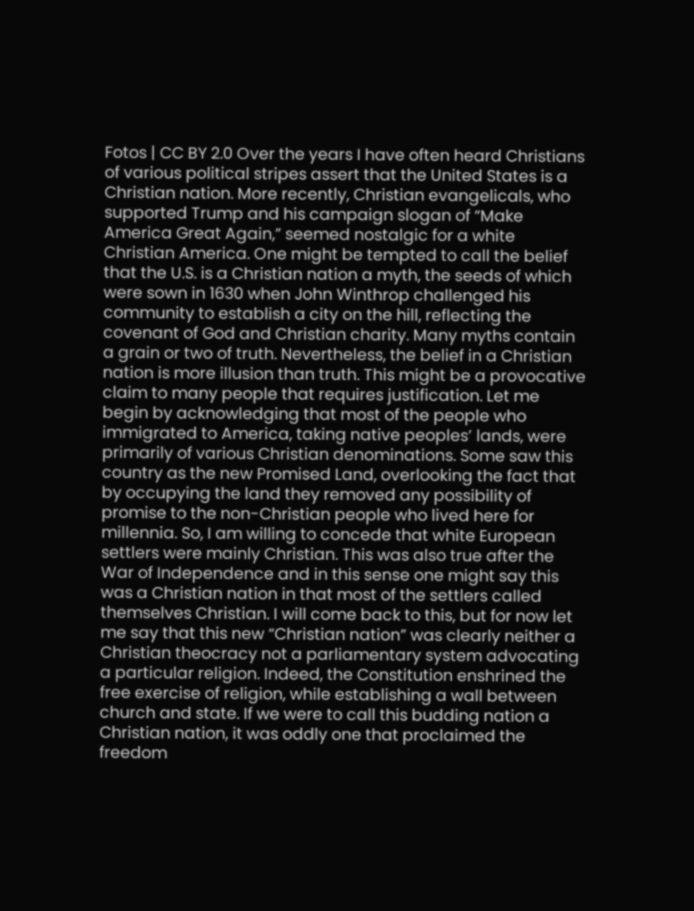Fotos | CC BY 2.0 Over the years I have often heard Christians of various political stripes assert that the United States is a Christian nation. More recently, Christian evangelicals, who supported Trump and his campaign slogan of “Make America Great Again,” seemed nostalgic for a white Christian America. One might be tempted to call the belief that the U.S. is a Christian nation a myth, the seeds of which were sown in 1630 when John Winthrop challenged his community to establish a city on the hill, reflecting the covenant of God and Christian charity. Many myths contain a grain or two of truth. Nevertheless, the belief in a Christian nation is more illusion than truth. This might be a provocative claim to many people that requires justification. Let me begin by acknowledging that most of the people who immigrated to America, taking native peoples’ lands, were primarily of various Christian denominations. Some saw this country as the new Promised Land, overlooking the fact that by occupying the land they removed any possibility of promise to the non-Christian people who lived here for millennia. So, I am willing to concede that white European settlers were mainly Christian. This was also true after the War of Independence and in this sense one might say this was a Christian nation in that most of the settlers called themselves Christian. I will come back to this, but for now let me say that this new “Christian nation” was clearly neither a Christian theocracy not a parliamentary system advocating a particular religion. Indeed, the Constitution enshrined the free exercise of religion, while establishing a wall between church and state. If we were to call this budding nation a Christian nation, it was oddly one that proclaimed the freedom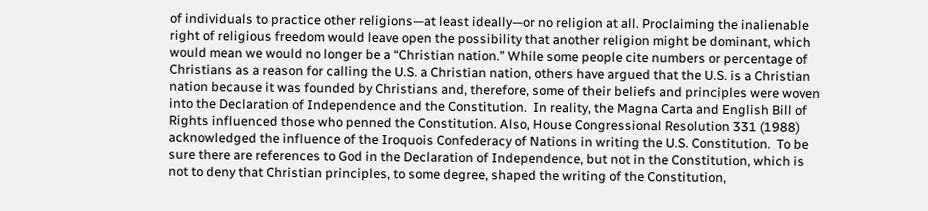of individuals to practice other religions—at least ideally—or no religion at all. Proclaiming the inalienable right of religious freedom would leave open the possibility that another religion might be dominant, which would mean we would no longer be a “Christian nation.” While some people cite numbers or percentage of Christians as a reason for calling the U.S. a Christian nation, others have argued that the U.S. is a Christian nation because it was founded by Christians and, therefore, some of their beliefs and principles were woven into the Declaration of Independence and the Constitution.  In reality, the Magna Carta and English Bill of Rights influenced those who penned the Constitution. Also, House Congressional Resolution 331 (1988) acknowledged the influence of the Iroquois Confederacy of Nations in writing the U.S. Constitution.  To be sure there are references to God in the Declaration of Independence, but not in the Constitution, which is not to deny that Christian principles, to some degree, shaped the writing of the Constitution,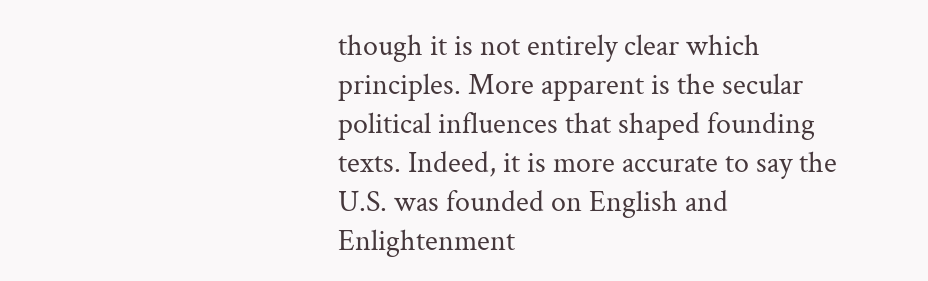though it is not entirely clear which principles. More apparent is the secular political influences that shaped founding texts. Indeed, it is more accurate to say the U.S. was founded on English and Enlightenment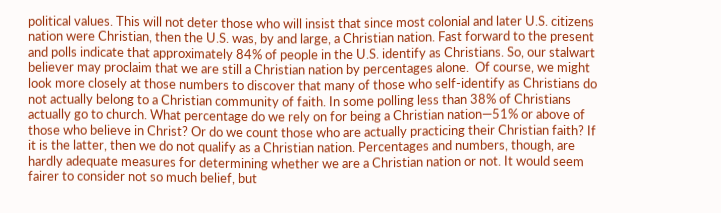political values. This will not deter those who will insist that since most colonial and later U.S. citizens nation were Christian, then the U.S. was, by and large, a Christian nation. Fast forward to the present and polls indicate that approximately 84% of people in the U.S. identify as Christians. So, our stalwart believer may proclaim that we are still a Christian nation by percentages alone.  Of course, we might look more closely at those numbers to discover that many of those who self-identify as Christians do not actually belong to a Christian community of faith. In some polling less than 38% of Christians actually go to church. What percentage do we rely on for being a Christian nation—51% or above of those who believe in Christ? Or do we count those who are actually practicing their Christian faith? If it is the latter, then we do not qualify as a Christian nation. Percentages and numbers, though, are hardly adequate measures for determining whether we are a Christian nation or not. It would seem fairer to consider not so much belief, but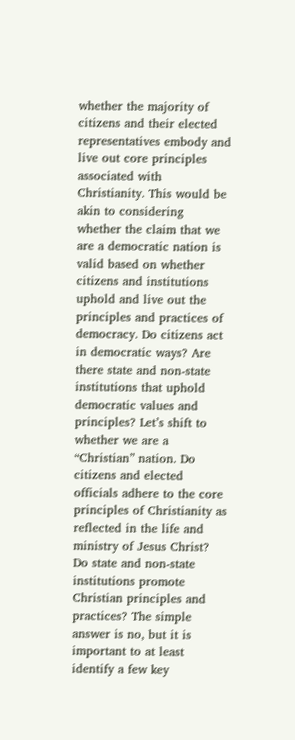whether the majority of citizens and their elected representatives embody and live out core principles associated with Christianity. This would be akin to considering whether the claim that we are a democratic nation is valid based on whether citizens and institutions uphold and live out the principles and practices of democracy. Do citizens act in democratic ways? Are there state and non-state institutions that uphold democratic values and principles? Let’s shift to whether we are a “Christian” nation. Do citizens and elected officials adhere to the core principles of Christianity as reflected in the life and ministry of Jesus Christ? Do state and non-state institutions promote Christian principles and practices? The simple answer is no, but it is important to at least identify a few key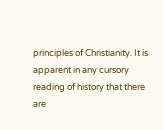principles of Christianity. It is apparent in any cursory reading of history that there are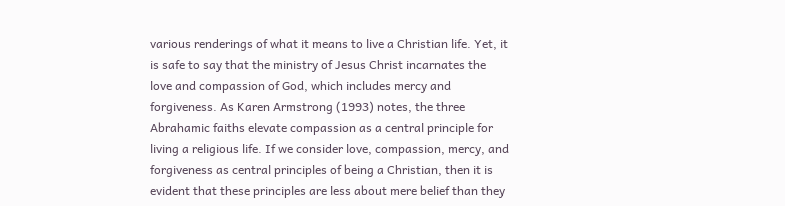various renderings of what it means to live a Christian life. Yet, it is safe to say that the ministry of Jesus Christ incarnates the love and compassion of God, which includes mercy and forgiveness. As Karen Armstrong (1993) notes, the three Abrahamic faiths elevate compassion as a central principle for living a religious life. If we consider love, compassion, mercy, and forgiveness as central principles of being a Christian, then it is evident that these principles are less about mere belief than they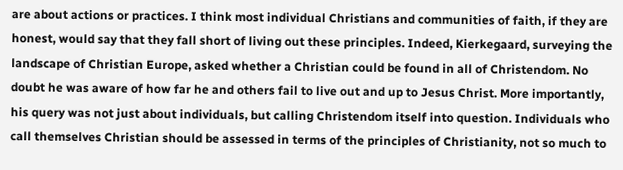are about actions or practices. I think most individual Christians and communities of faith, if they are honest, would say that they fall short of living out these principles. Indeed, Kierkegaard, surveying the landscape of Christian Europe, asked whether a Christian could be found in all of Christendom. No doubt he was aware of how far he and others fail to live out and up to Jesus Christ. More importantly, his query was not just about individuals, but calling Christendom itself into question. Individuals who call themselves Christian should be assessed in terms of the principles of Christianity, not so much to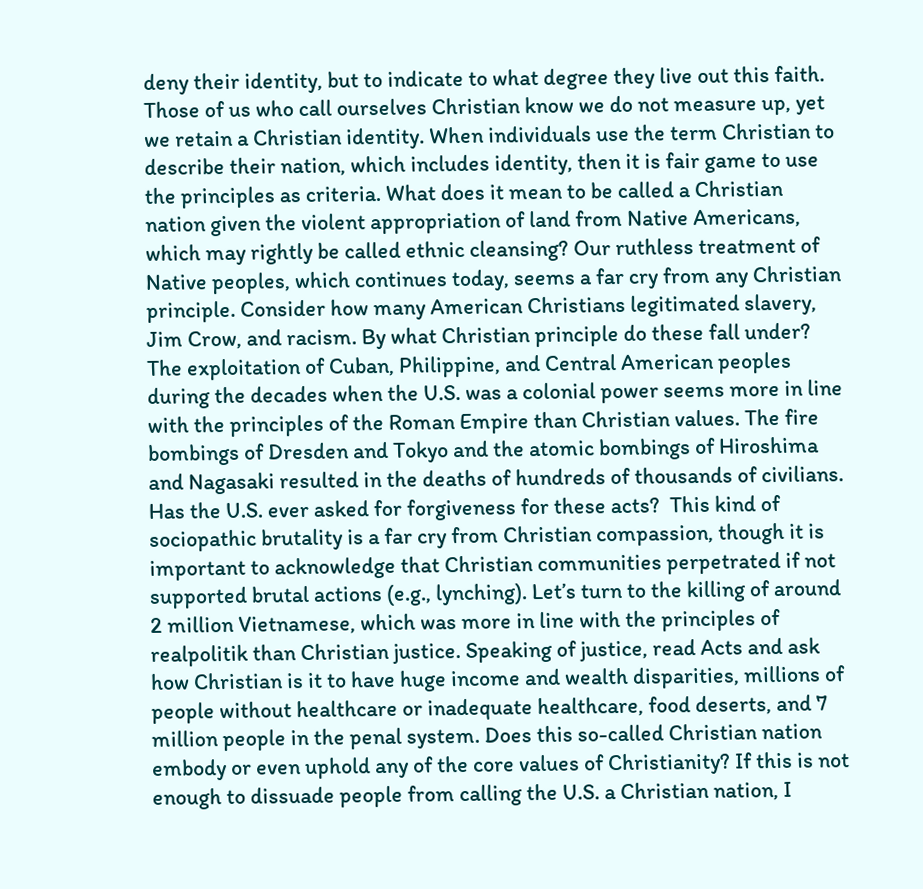deny their identity, but to indicate to what degree they live out this faith. Those of us who call ourselves Christian know we do not measure up, yet we retain a Christian identity. When individuals use the term Christian to describe their nation, which includes identity, then it is fair game to use the principles as criteria. What does it mean to be called a Christian nation given the violent appropriation of land from Native Americans, which may rightly be called ethnic cleansing? Our ruthless treatment of Native peoples, which continues today, seems a far cry from any Christian principle. Consider how many American Christians legitimated slavery, Jim Crow, and racism. By what Christian principle do these fall under? The exploitation of Cuban, Philippine, and Central American peoples during the decades when the U.S. was a colonial power seems more in line with the principles of the Roman Empire than Christian values. The fire bombings of Dresden and Tokyo and the atomic bombings of Hiroshima and Nagasaki resulted in the deaths of hundreds of thousands of civilians. Has the U.S. ever asked for forgiveness for these acts?  This kind of sociopathic brutality is a far cry from Christian compassion, though it is important to acknowledge that Christian communities perpetrated if not supported brutal actions (e.g., lynching). Let’s turn to the killing of around 2 million Vietnamese, which was more in line with the principles of realpolitik than Christian justice. Speaking of justice, read Acts and ask how Christian is it to have huge income and wealth disparities, millions of people without healthcare or inadequate healthcare, food deserts, and 7 million people in the penal system. Does this so-called Christian nation embody or even uphold any of the core values of Christianity? If this is not enough to dissuade people from calling the U.S. a Christian nation, I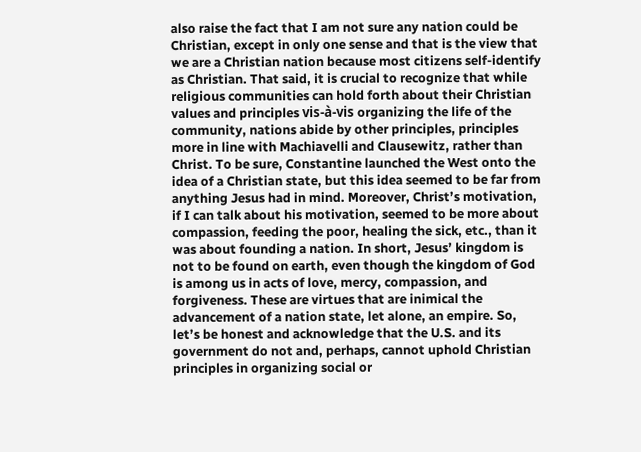also raise the fact that I am not sure any nation could be Christian, except in only one sense and that is the view that we are a Christian nation because most citizens self-identify as Christian. That said, it is crucial to recognize that while religious communities can hold forth about their Christian values and principles vis-à-vis organizing the life of the community, nations abide by other principles, principles more in line with Machiavelli and Clausewitz, rather than Christ. To be sure, Constantine launched the West onto the idea of a Christian state, but this idea seemed to be far from anything Jesus had in mind. Moreover, Christ’s motivation, if I can talk about his motivation, seemed to be more about compassion, feeding the poor, healing the sick, etc., than it was about founding a nation. In short, Jesus’ kingdom is not to be found on earth, even though the kingdom of God is among us in acts of love, mercy, compassion, and forgiveness. These are virtues that are inimical the advancement of a nation state, let alone, an empire. So, let’s be honest and acknowledge that the U.S. and its government do not and, perhaps, cannot uphold Christian principles in organizing social or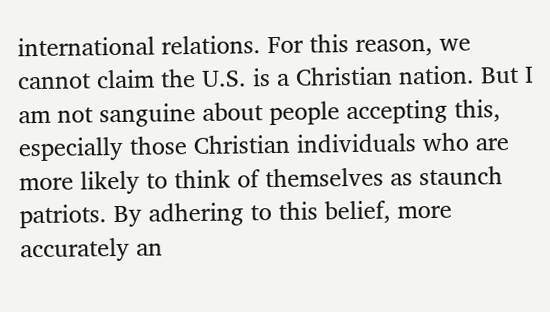international relations. For this reason, we cannot claim the U.S. is a Christian nation. But I am not sanguine about people accepting this, especially those Christian individuals who are more likely to think of themselves as staunch patriots. By adhering to this belief, more accurately an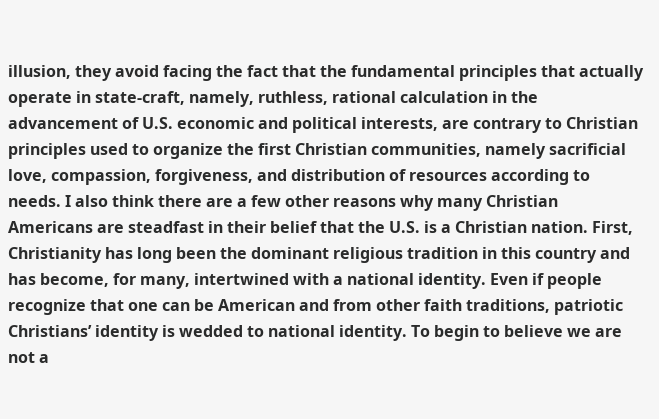illusion, they avoid facing the fact that the fundamental principles that actually operate in state-craft, namely, ruthless, rational calculation in the advancement of U.S. economic and political interests, are contrary to Christian principles used to organize the first Christian communities, namely sacrificial love, compassion, forgiveness, and distribution of resources according to needs. I also think there are a few other reasons why many Christian Americans are steadfast in their belief that the U.S. is a Christian nation. First, Christianity has long been the dominant religious tradition in this country and has become, for many, intertwined with a national identity. Even if people recognize that one can be American and from other faith traditions, patriotic Christians’ identity is wedded to national identity. To begin to believe we are not a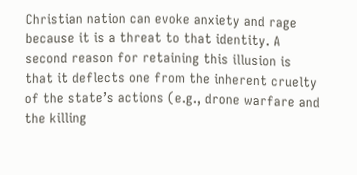Christian nation can evoke anxiety and rage because it is a threat to that identity. A second reason for retaining this illusion is that it deflects one from the inherent cruelty of the state’s actions (e.g., drone warfare and the killing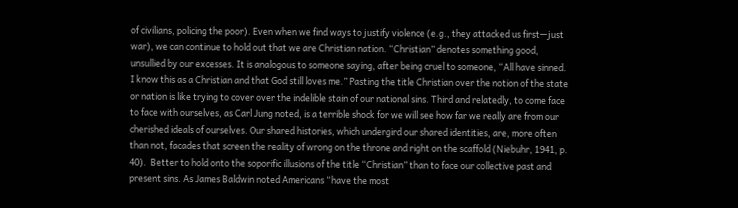of civilians, policing the poor). Even when we find ways to justify violence (e.g., they attacked us first—just war), we can continue to hold out that we are Christian nation. “Christian” denotes something good, unsullied by our excesses. It is analogous to someone saying, after being cruel to someone, “All have sinned. I know this as a Christian and that God still loves me.” Pasting the title Christian over the notion of the state or nation is like trying to cover over the indelible stain of our national sins. Third and relatedly, to come face to face with ourselves, as Carl Jung noted, is a terrible shock for we will see how far we really are from our cherished ideals of ourselves. Our shared histories, which undergird our shared identities, are, more often than not, facades that screen the reality of wrong on the throne and right on the scaffold (Niebuhr, 1941, p. 40).  Better to hold onto the soporific illusions of the title “Christian” than to face our collective past and present sins. As James Baldwin noted Americans “have the most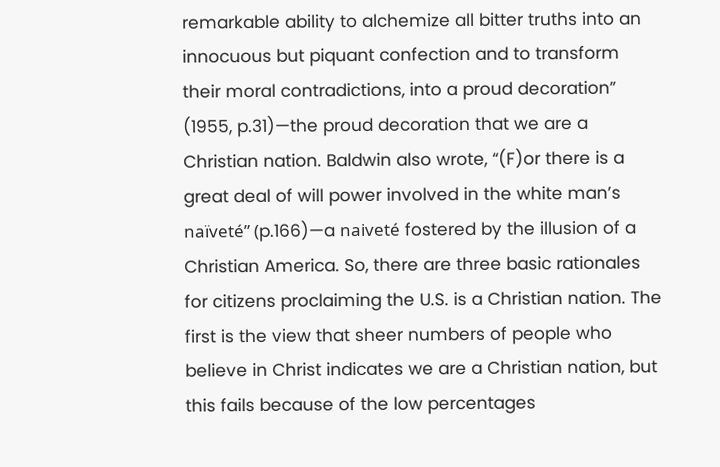remarkable ability to alchemize all bitter truths into an innocuous but piquant confection and to transform their moral contradictions, into a proud decoration” (1955, p.31)—the proud decoration that we are a Christian nation. Baldwin also wrote, “(F)or there is a great deal of will power involved in the white man’s naïveté” (p.166)—a naiveté fostered by the illusion of a Christian America. So, there are three basic rationales for citizens proclaiming the U.S. is a Christian nation. The first is the view that sheer numbers of people who believe in Christ indicates we are a Christian nation, but this fails because of the low percentages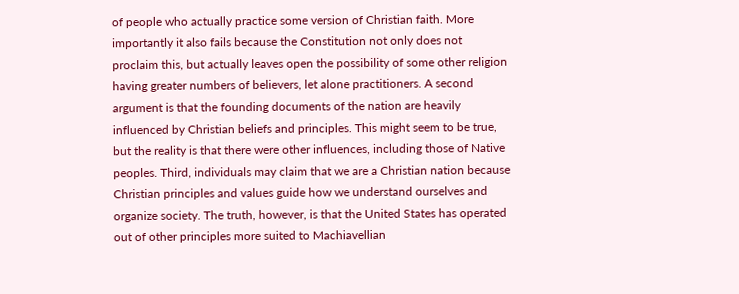of people who actually practice some version of Christian faith. More importantly it also fails because the Constitution not only does not proclaim this, but actually leaves open the possibility of some other religion having greater numbers of believers, let alone practitioners. A second argument is that the founding documents of the nation are heavily influenced by Christian beliefs and principles. This might seem to be true, but the reality is that there were other influences, including those of Native peoples. Third, individuals may claim that we are a Christian nation because Christian principles and values guide how we understand ourselves and organize society. The truth, however, is that the United States has operated out of other principles more suited to Machiavellian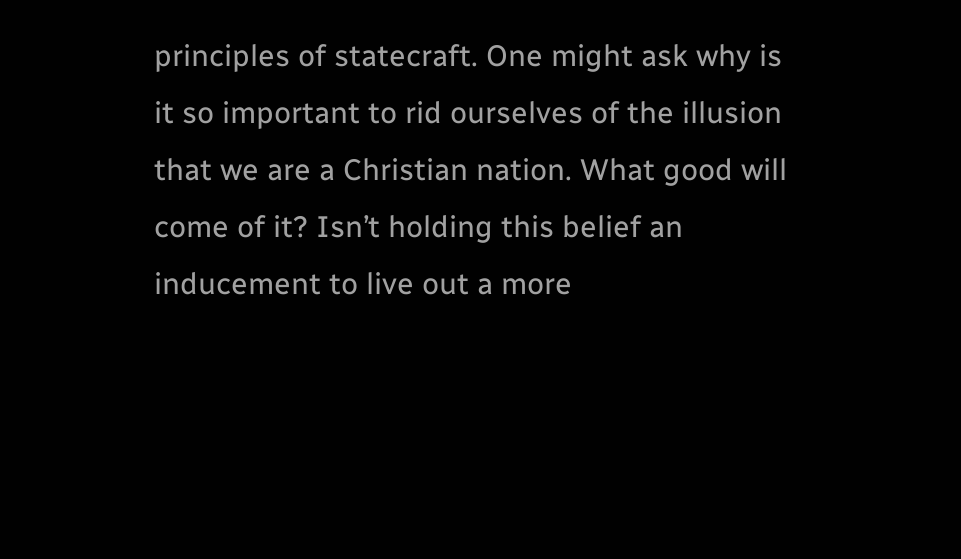principles of statecraft. One might ask why is it so important to rid ourselves of the illusion that we are a Christian nation. What good will come of it? Isn’t holding this belief an inducement to live out a more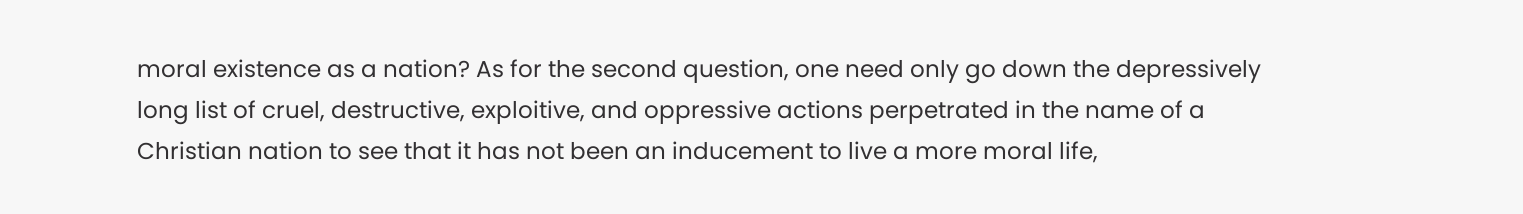moral existence as a nation? As for the second question, one need only go down the depressively long list of cruel, destructive, exploitive, and oppressive actions perpetrated in the name of a Christian nation to see that it has not been an inducement to live a more moral life,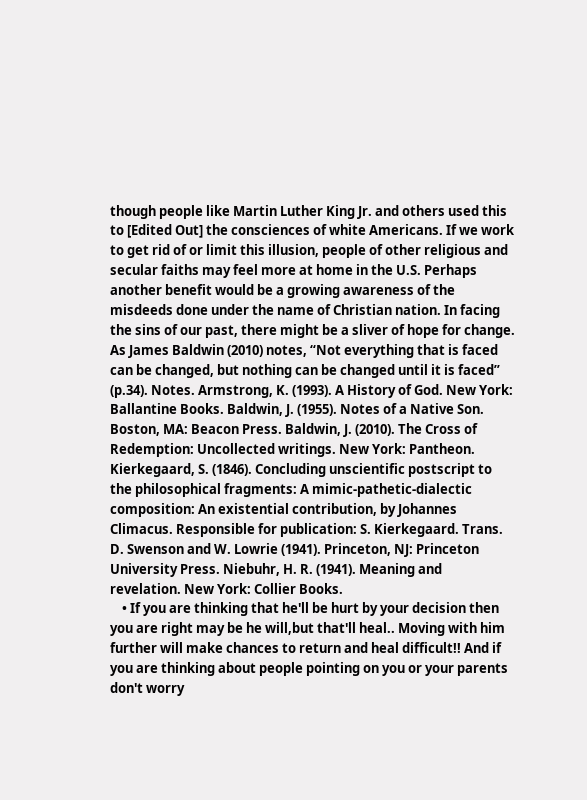though people like Martin Luther King Jr. and others used this to [Edited Out] the consciences of white Americans. If we work to get rid of or limit this illusion, people of other religious and secular faiths may feel more at home in the U.S. Perhaps another benefit would be a growing awareness of the misdeeds done under the name of Christian nation. In facing the sins of our past, there might be a sliver of hope for change. As James Baldwin (2010) notes, “Not everything that is faced can be changed, but nothing can be changed until it is faced” (p.34). Notes. Armstrong, K. (1993). A History of God. New York: Ballantine Books. Baldwin, J. (1955). Notes of a Native Son. Boston, MA: Beacon Press. Baldwin, J. (2010). The Cross of Redemption: Uncollected writings. New York: Pantheon. Kierkegaard, S. (1846). Concluding unscientific postscript to the philosophical fragments: A mimic-pathetic-dialectic composition: An existential contribution, by Johannes Climacus. Responsible for publication: S. Kierkegaard. Trans. D. Swenson and W. Lowrie (1941). Princeton, NJ: Princeton University Press. Niebuhr, H. R. (1941). Meaning and revelation. New York: Collier Books.
    • If you are thinking that he'll be hurt by your decision then you are right may be he will,but that'll heal.. Moving with him further will make chances to return and heal difficult!! And if you are thinking about people pointing on you or your parents don't worry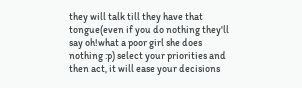they will talk till they have that tongue(even if you do nothing they'll say oh!what a poor girl she does nothing :p) select your priorities and then act, it will ease your decisions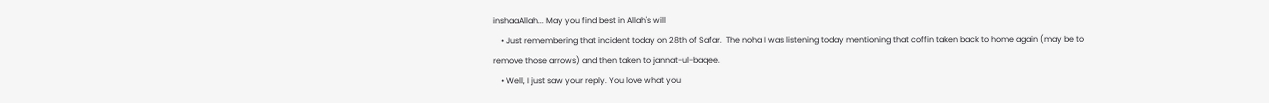inshaaAllah... May you find best in Allah's will
    • Just remembering that incident today on 28th of Safar.  The noha I was listening today mentioning that coffin taken back to home again (may be to remove those arrows) and then taken to jannat-ul-baqee.
    • Well, I just saw your reply. You love what you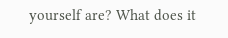yourself are? What does it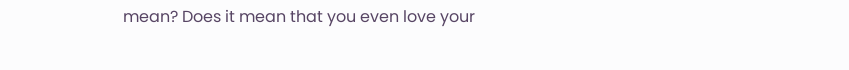mean? Does it mean that you even love your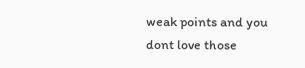weak points and you dont love those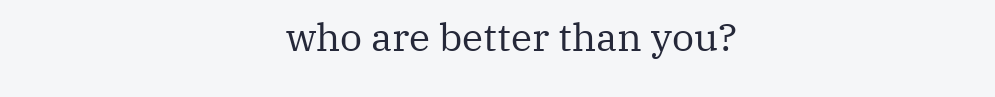who are better than you?